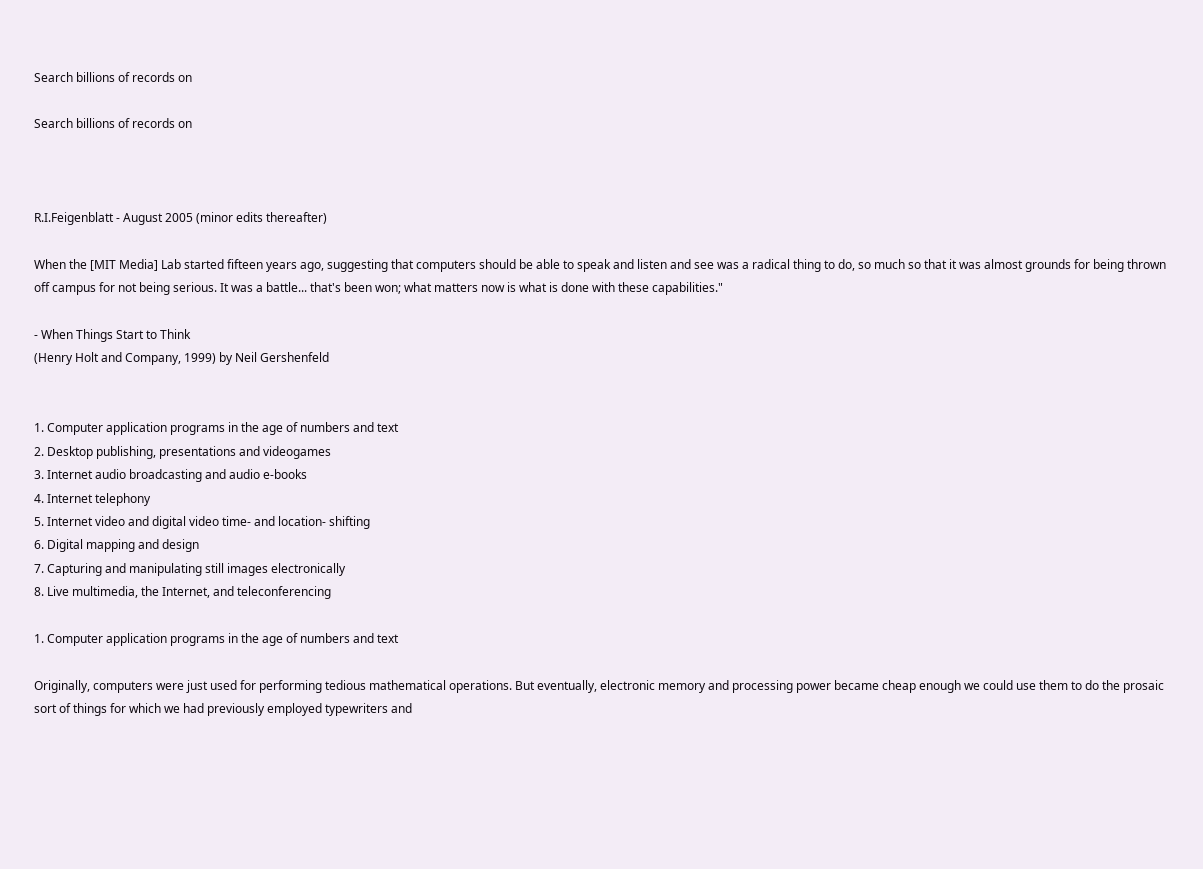Search billions of records on

Search billions of records on



R.I.Feigenblatt - August 2005 (minor edits thereafter)

When the [MIT Media] Lab started fifteen years ago, suggesting that computers should be able to speak and listen and see was a radical thing to do, so much so that it was almost grounds for being thrown off campus for not being serious. It was a battle... that's been won; what matters now is what is done with these capabilities."

- When Things Start to Think
(Henry Holt and Company, 1999) by Neil Gershenfeld


1. Computer application programs in the age of numbers and text
2. Desktop publishing, presentations and videogames
3. Internet audio broadcasting and audio e-books
4. Internet telephony
5. Internet video and digital video time- and location- shifting
6. Digital mapping and design
7. Capturing and manipulating still images electronically
8. Live multimedia, the Internet, and teleconferencing

1. Computer application programs in the age of numbers and text

Originally, computers were just used for performing tedious mathematical operations. But eventually, electronic memory and processing power became cheap enough we could use them to do the prosaic sort of things for which we had previously employed typewriters and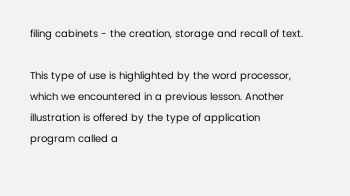filing cabinets - the creation, storage and recall of text.

This type of use is highlighted by the word processor, which we encountered in a previous lesson. Another illustration is offered by the type of application program called a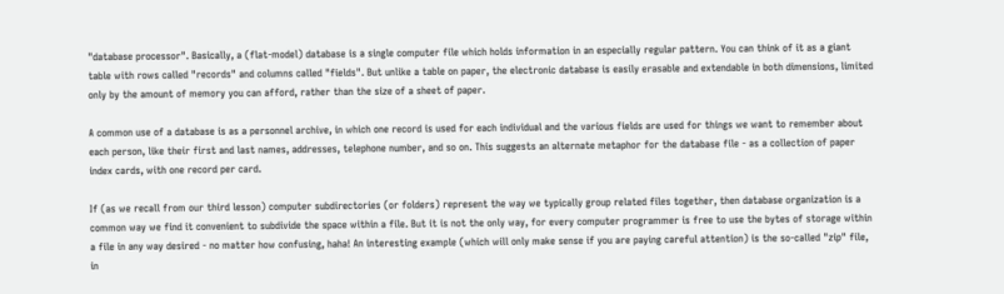"database processor". Basically, a (flat-model) database is a single computer file which holds information in an especially regular pattern. You can think of it as a giant table with rows called "records" and columns called "fields". But unlike a table on paper, the electronic database is easily erasable and extendable in both dimensions, limited only by the amount of memory you can afford, rather than the size of a sheet of paper.

A common use of a database is as a personnel archive, in which one record is used for each individual and the various fields are used for things we want to remember about each person, like their first and last names, addresses, telephone number, and so on. This suggests an alternate metaphor for the database file - as a collection of paper index cards, with one record per card.

If (as we recall from our third lesson) computer subdirectories (or folders) represent the way we typically group related files together, then database organization is a common way we find it convenient to subdivide the space within a file. But it is not the only way, for every computer programmer is free to use the bytes of storage within a file in any way desired - no matter how confusing, haha! An interesting example (which will only make sense if you are paying careful attention) is the so-called "zip" file, in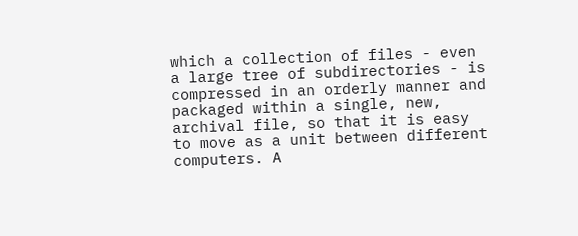which a collection of files - even a large tree of subdirectories - is compressed in an orderly manner and packaged within a single, new, archival file, so that it is easy to move as a unit between different computers. A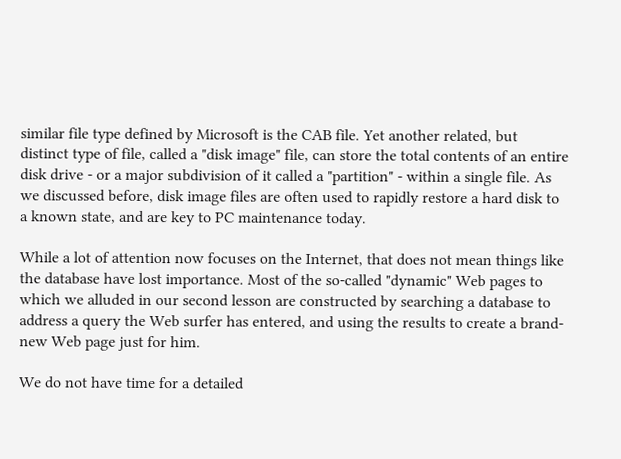similar file type defined by Microsoft is the CAB file. Yet another related, but distinct type of file, called a "disk image" file, can store the total contents of an entire disk drive - or a major subdivision of it called a "partition" - within a single file. As we discussed before, disk image files are often used to rapidly restore a hard disk to a known state, and are key to PC maintenance today.

While a lot of attention now focuses on the Internet, that does not mean things like the database have lost importance. Most of the so-called "dynamic" Web pages to which we alluded in our second lesson are constructed by searching a database to address a query the Web surfer has entered, and using the results to create a brand-new Web page just for him.

We do not have time for a detailed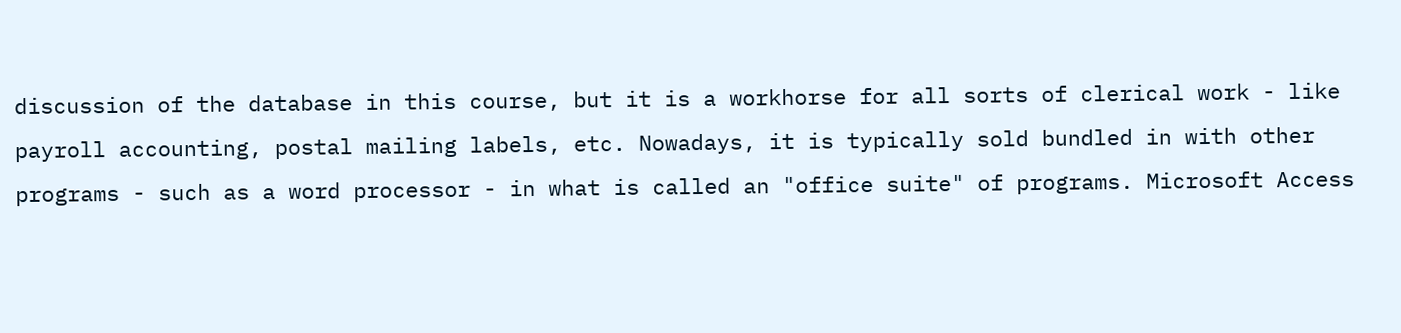discussion of the database in this course, but it is a workhorse for all sorts of clerical work - like payroll accounting, postal mailing labels, etc. Nowadays, it is typically sold bundled in with other programs - such as a word processor - in what is called an "office suite" of programs. Microsoft Access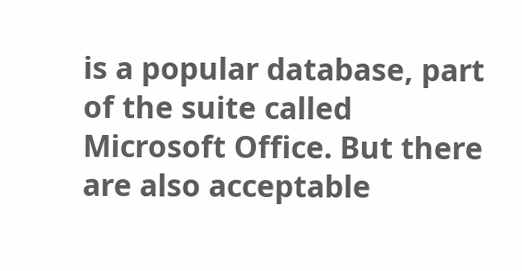is a popular database, part of the suite called Microsoft Office. But there are also acceptable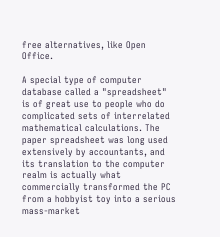free alternatives, like Open Office.

A special type of computer database called a "spreadsheet" is of great use to people who do complicated sets of interrelated mathematical calculations. The paper spreadsheet was long used extensively by accountants, and its translation to the computer realm is actually what commercially transformed the PC from a hobbyist toy into a serious mass-market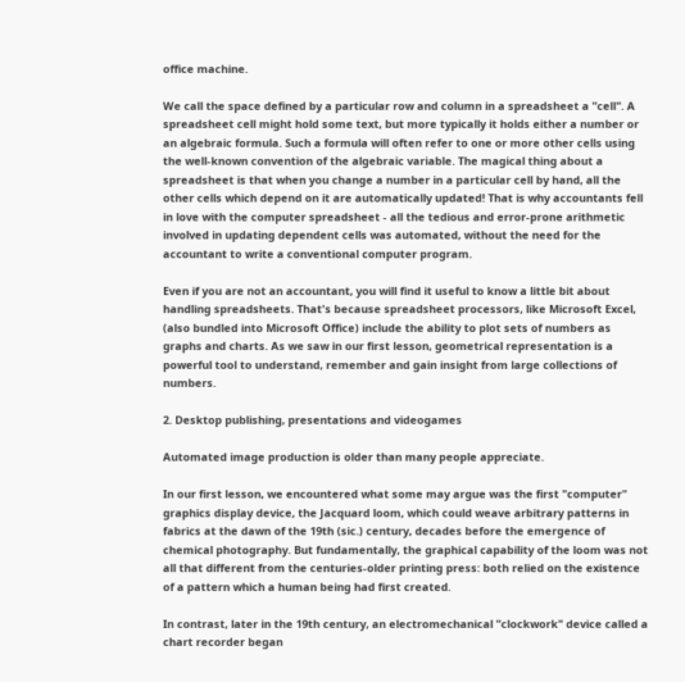office machine.

We call the space defined by a particular row and column in a spreadsheet a "cell". A spreadsheet cell might hold some text, but more typically it holds either a number or an algebraic formula. Such a formula will often refer to one or more other cells using the well-known convention of the algebraic variable. The magical thing about a spreadsheet is that when you change a number in a particular cell by hand, all the other cells which depend on it are automatically updated! That is why accountants fell in love with the computer spreadsheet - all the tedious and error-prone arithmetic involved in updating dependent cells was automated, without the need for the accountant to write a conventional computer program.

Even if you are not an accountant, you will find it useful to know a little bit about handling spreadsheets. That's because spreadsheet processors, like Microsoft Excel, (also bundled into Microsoft Office) include the ability to plot sets of numbers as graphs and charts. As we saw in our first lesson, geometrical representation is a powerful tool to understand, remember and gain insight from large collections of numbers.

2. Desktop publishing, presentations and videogames

Automated image production is older than many people appreciate.

In our first lesson, we encountered what some may argue was the first "computer" graphics display device, the Jacquard loom, which could weave arbitrary patterns in fabrics at the dawn of the 19th (sic.) century, decades before the emergence of chemical photography. But fundamentally, the graphical capability of the loom was not all that different from the centuries-older printing press: both relied on the existence of a pattern which a human being had first created.

In contrast, later in the 19th century, an electromechanical "clockwork" device called a chart recorder began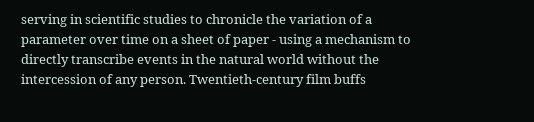serving in scientific studies to chronicle the variation of a parameter over time on a sheet of paper - using a mechanism to directly transcribe events in the natural world without the intercession of any person. Twentieth-century film buffs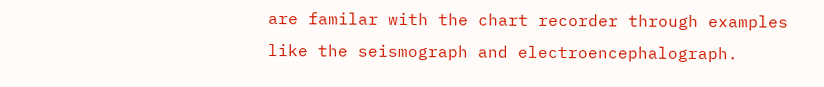are familar with the chart recorder through examples like the seismograph and electroencephalograph.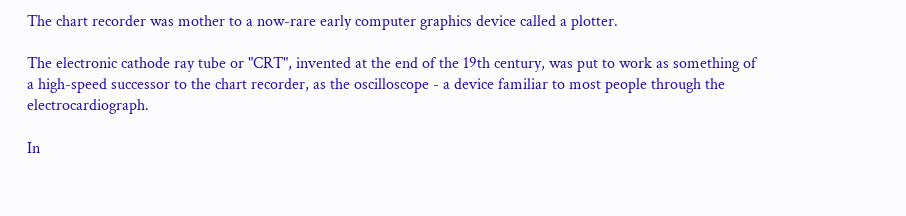The chart recorder was mother to a now-rare early computer graphics device called a plotter.

The electronic cathode ray tube or "CRT", invented at the end of the 19th century, was put to work as something of a high-speed successor to the chart recorder, as the oscilloscope - a device familiar to most people through the electrocardiograph.

In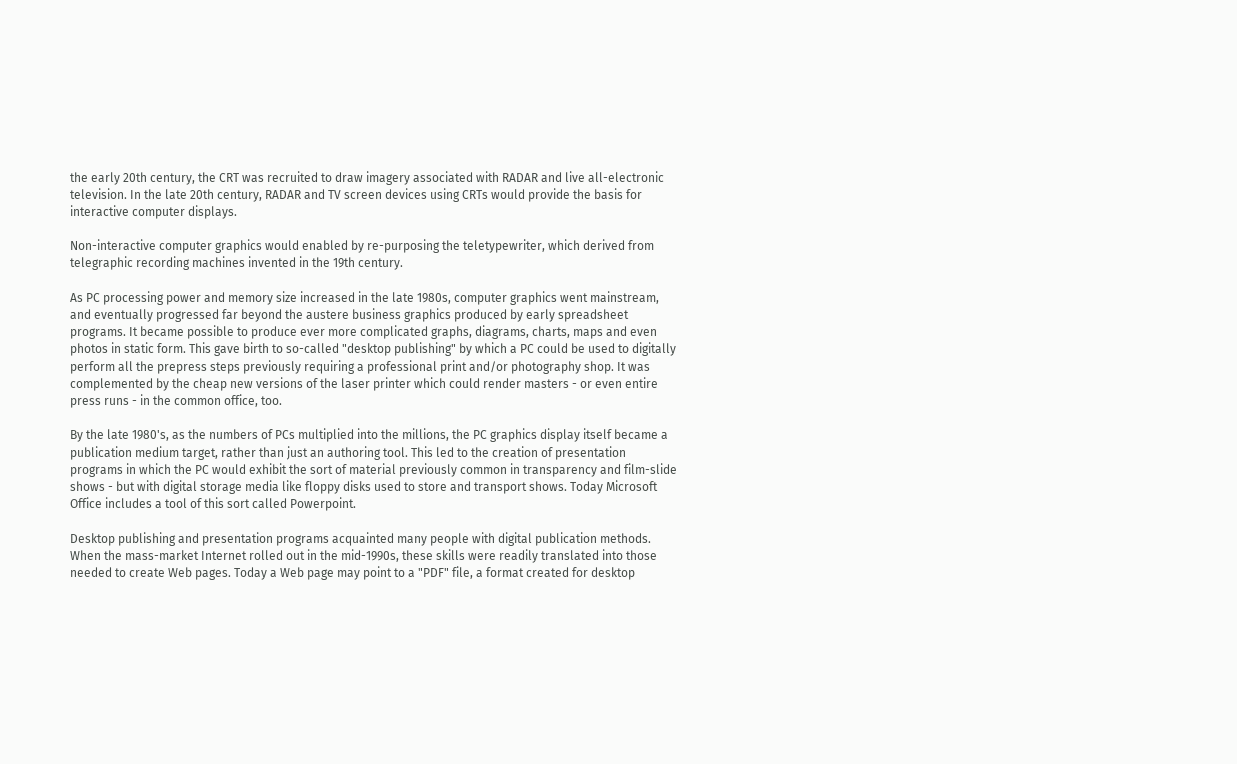the early 20th century, the CRT was recruited to draw imagery associated with RADAR and live all-electronic television. In the late 20th century, RADAR and TV screen devices using CRTs would provide the basis for interactive computer displays.

Non-interactive computer graphics would enabled by re-purposing the teletypewriter, which derived from telegraphic recording machines invented in the 19th century.

As PC processing power and memory size increased in the late 1980s, computer graphics went mainstream, and eventually progressed far beyond the austere business graphics produced by early spreadsheet programs. It became possible to produce ever more complicated graphs, diagrams, charts, maps and even photos in static form. This gave birth to so-called "desktop publishing" by which a PC could be used to digitally perform all the prepress steps previously requiring a professional print and/or photography shop. It was complemented by the cheap new versions of the laser printer which could render masters - or even entire press runs - in the common office, too.

By the late 1980's, as the numbers of PCs multiplied into the millions, the PC graphics display itself became a publication medium target, rather than just an authoring tool. This led to the creation of presentation programs in which the PC would exhibit the sort of material previously common in transparency and film-slide shows - but with digital storage media like floppy disks used to store and transport shows. Today Microsoft Office includes a tool of this sort called Powerpoint.

Desktop publishing and presentation programs acquainted many people with digital publication methods. When the mass-market Internet rolled out in the mid-1990s, these skills were readily translated into those needed to create Web pages. Today a Web page may point to a "PDF" file, a format created for desktop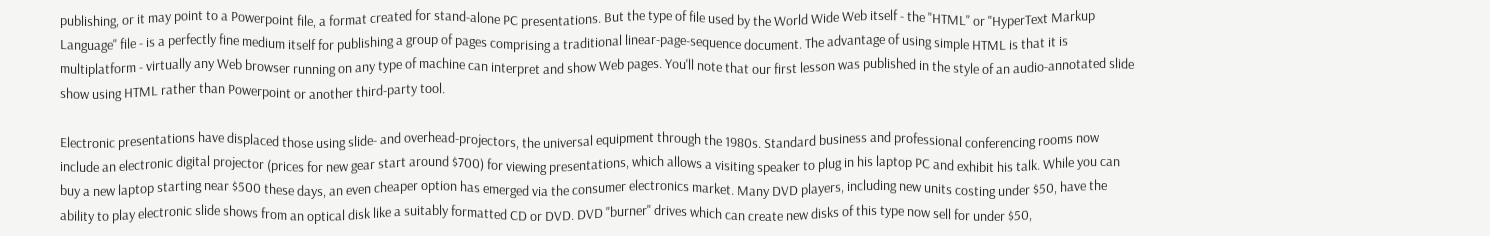publishing, or it may point to a Powerpoint file, a format created for stand-alone PC presentations. But the type of file used by the World Wide Web itself - the "HTML" or "HyperText Markup Language" file - is a perfectly fine medium itself for publishing a group of pages comprising a traditional linear-page-sequence document. The advantage of using simple HTML is that it is multiplatform - virtually any Web browser running on any type of machine can interpret and show Web pages. You'll note that our first lesson was published in the style of an audio-annotated slide show using HTML rather than Powerpoint or another third-party tool.

Electronic presentations have displaced those using slide- and overhead-projectors, the universal equipment through the 1980s. Standard business and professional conferencing rooms now include an electronic digital projector (prices for new gear start around $700) for viewing presentations, which allows a visiting speaker to plug in his laptop PC and exhibit his talk. While you can buy a new laptop starting near $500 these days, an even cheaper option has emerged via the consumer electronics market. Many DVD players, including new units costing under $50, have the ability to play electronic slide shows from an optical disk like a suitably formatted CD or DVD. DVD "burner" drives which can create new disks of this type now sell for under $50,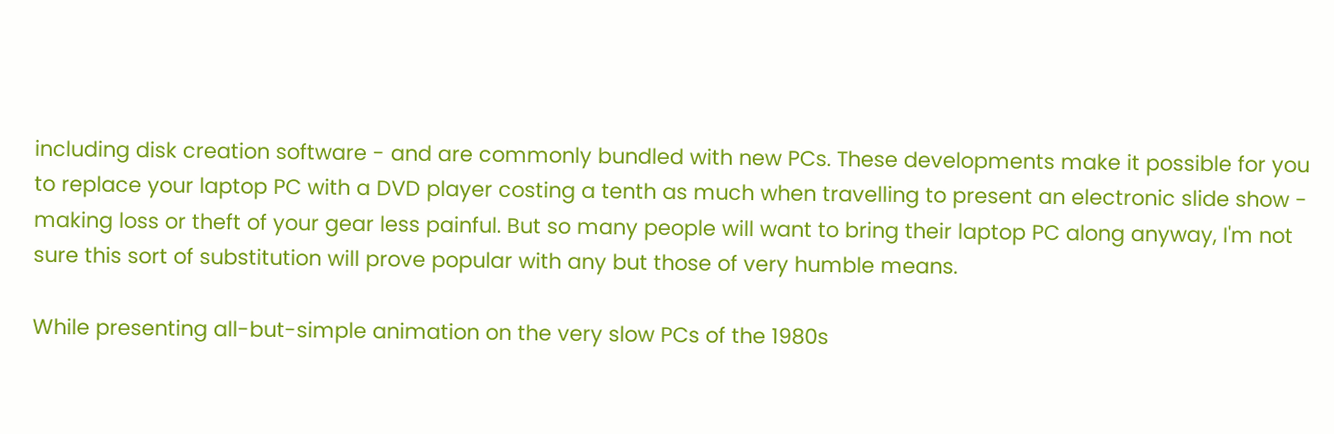including disk creation software - and are commonly bundled with new PCs. These developments make it possible for you to replace your laptop PC with a DVD player costing a tenth as much when travelling to present an electronic slide show - making loss or theft of your gear less painful. But so many people will want to bring their laptop PC along anyway, I'm not sure this sort of substitution will prove popular with any but those of very humble means.

While presenting all-but-simple animation on the very slow PCs of the 1980s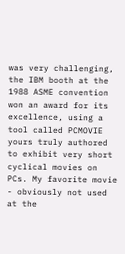was very challenging, the IBM booth at the 1988 ASME convention won an award for its excellence, using a tool called PCMOVIE yours truly authored to exhibit very short cyclical movies on PCs. My favorite movie - obviously not used at the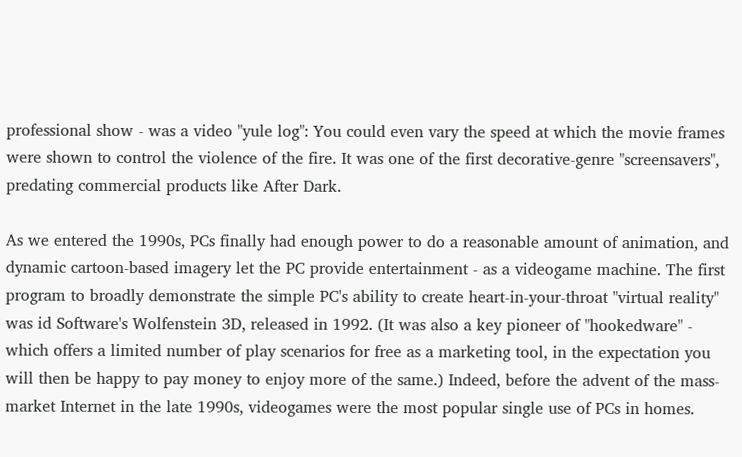professional show - was a video "yule log": You could even vary the speed at which the movie frames were shown to control the violence of the fire. It was one of the first decorative-genre "screensavers", predating commercial products like After Dark.

As we entered the 1990s, PCs finally had enough power to do a reasonable amount of animation, and dynamic cartoon-based imagery let the PC provide entertainment - as a videogame machine. The first program to broadly demonstrate the simple PC's ability to create heart-in-your-throat "virtual reality" was id Software's Wolfenstein 3D, released in 1992. (It was also a key pioneer of "hookedware" - which offers a limited number of play scenarios for free as a marketing tool, in the expectation you will then be happy to pay money to enjoy more of the same.) Indeed, before the advent of the mass-market Internet in the late 1990s, videogames were the most popular single use of PCs in homes.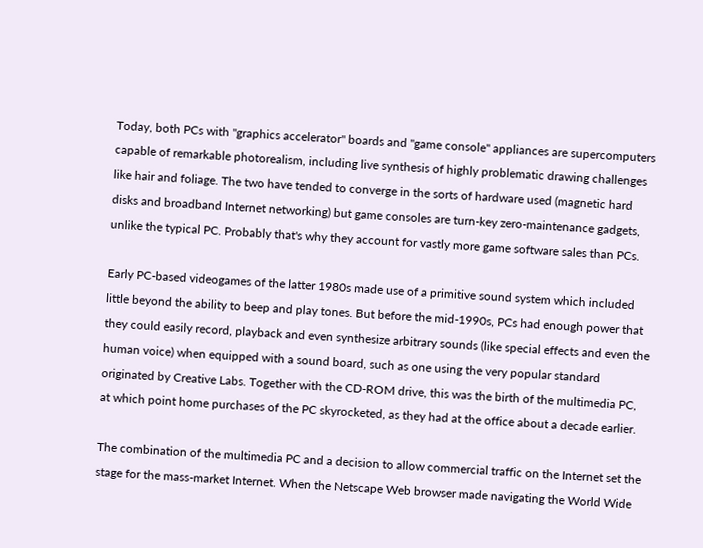Today, both PCs with "graphics accelerator" boards and "game console" appliances are supercomputers capable of remarkable photorealism, including live synthesis of highly problematic drawing challenges like hair and foliage. The two have tended to converge in the sorts of hardware used (magnetic hard disks and broadband Internet networking) but game consoles are turn-key zero-maintenance gadgets, unlike the typical PC. Probably that's why they account for vastly more game software sales than PCs.

Early PC-based videogames of the latter 1980s made use of a primitive sound system which included little beyond the ability to beep and play tones. But before the mid-1990s, PCs had enough power that they could easily record, playback and even synthesize arbitrary sounds (like special effects and even the human voice) when equipped with a sound board, such as one using the very popular standard originated by Creative Labs. Together with the CD-ROM drive, this was the birth of the multimedia PC, at which point home purchases of the PC skyrocketed, as they had at the office about a decade earlier.

The combination of the multimedia PC and a decision to allow commercial traffic on the Internet set the stage for the mass-market Internet. When the Netscape Web browser made navigating the World Wide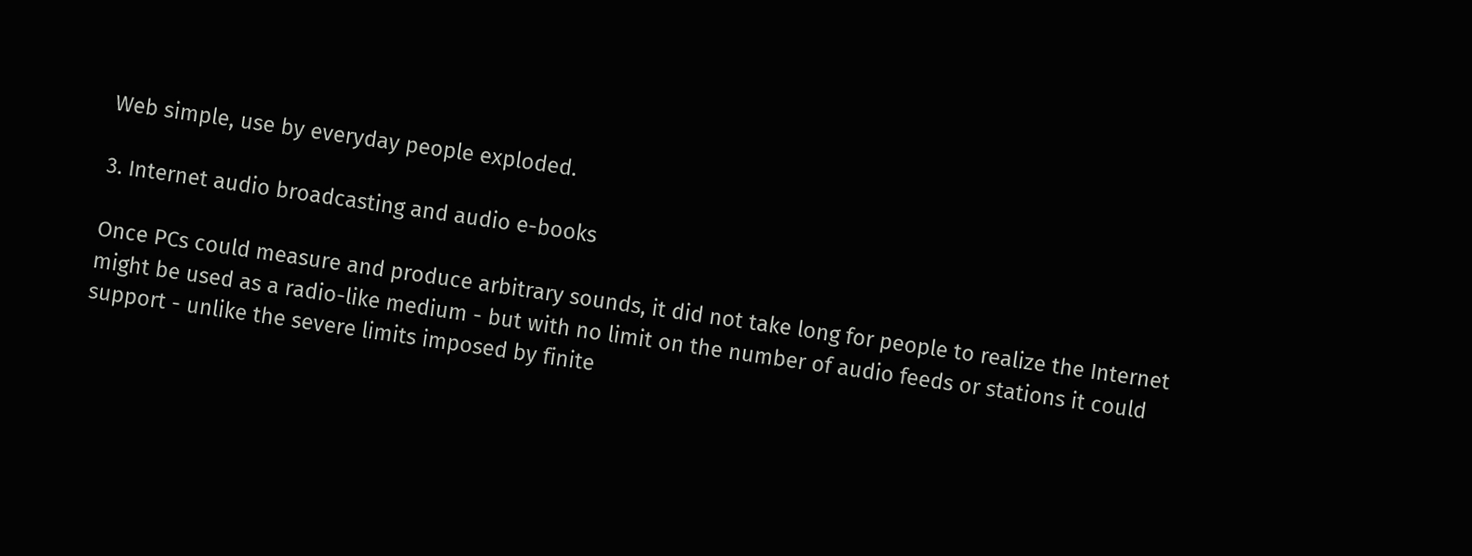Web simple, use by everyday people exploded.

3. Internet audio broadcasting and audio e-books

Once PCs could measure and produce arbitrary sounds, it did not take long for people to realize the Internet might be used as a radio-like medium - but with no limit on the number of audio feeds or stations it could support - unlike the severe limits imposed by finite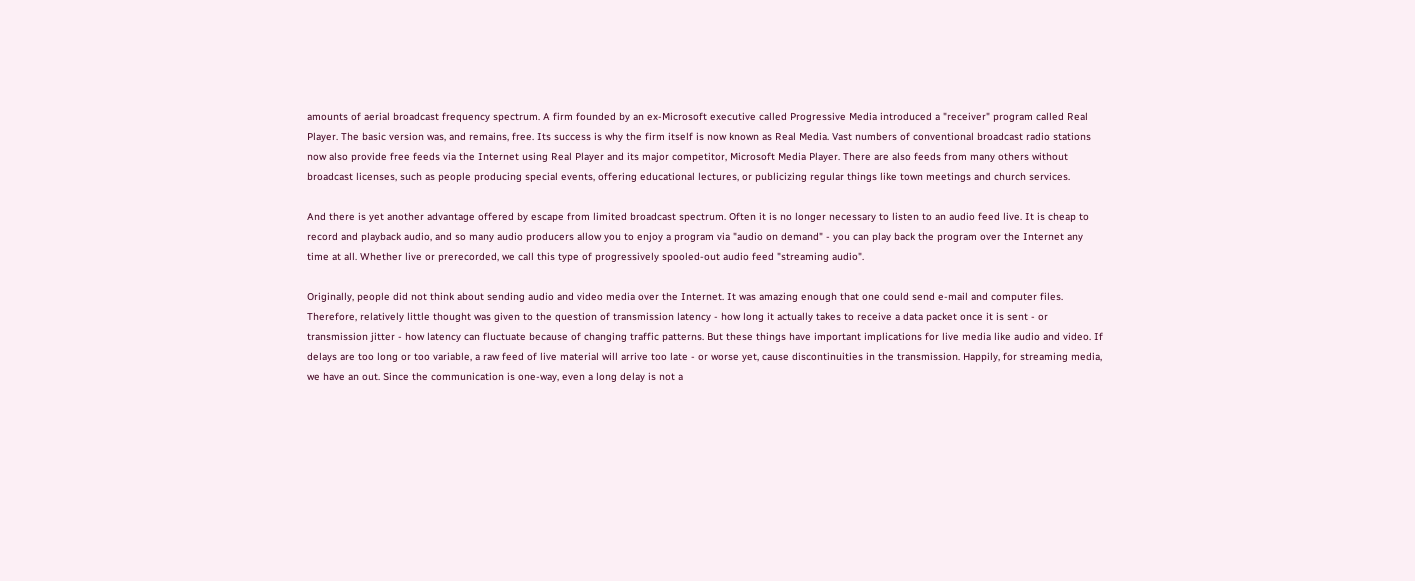amounts of aerial broadcast frequency spectrum. A firm founded by an ex-Microsoft executive called Progressive Media introduced a "receiver" program called Real Player. The basic version was, and remains, free. Its success is why the firm itself is now known as Real Media. Vast numbers of conventional broadcast radio stations now also provide free feeds via the Internet using Real Player and its major competitor, Microsoft Media Player. There are also feeds from many others without broadcast licenses, such as people producing special events, offering educational lectures, or publicizing regular things like town meetings and church services.

And there is yet another advantage offered by escape from limited broadcast spectrum. Often it is no longer necessary to listen to an audio feed live. It is cheap to record and playback audio, and so many audio producers allow you to enjoy a program via "audio on demand" - you can play back the program over the Internet any time at all. Whether live or prerecorded, we call this type of progressively spooled-out audio feed "streaming audio".

Originally, people did not think about sending audio and video media over the Internet. It was amazing enough that one could send e-mail and computer files. Therefore, relatively little thought was given to the question of transmission latency - how long it actually takes to receive a data packet once it is sent - or transmission jitter - how latency can fluctuate because of changing traffic patterns. But these things have important implications for live media like audio and video. If delays are too long or too variable, a raw feed of live material will arrive too late - or worse yet, cause discontinuities in the transmission. Happily, for streaming media, we have an out. Since the communication is one-way, even a long delay is not a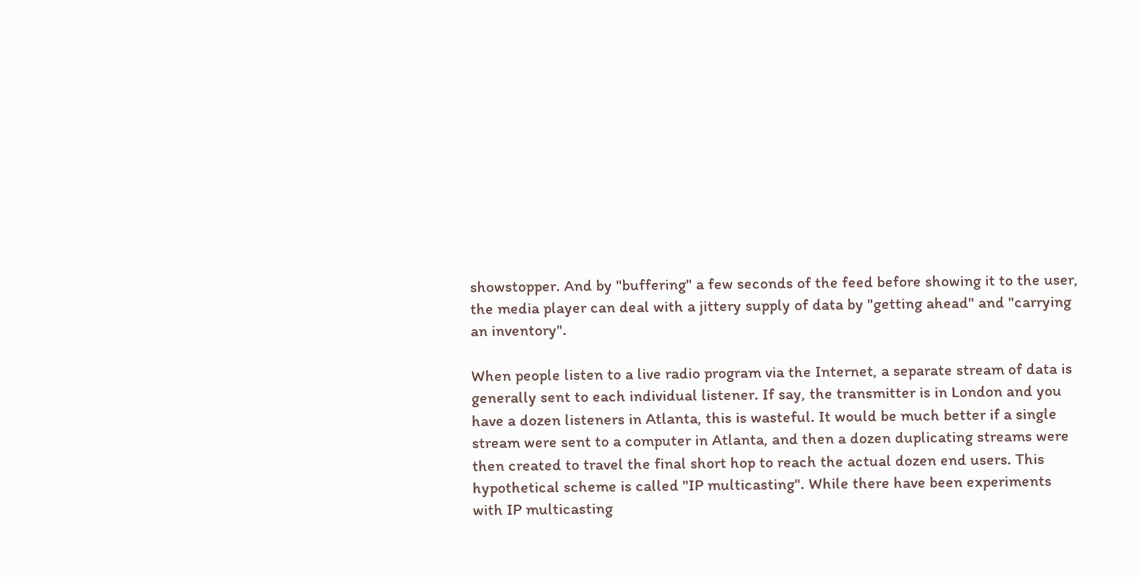showstopper. And by "buffering" a few seconds of the feed before showing it to the user, the media player can deal with a jittery supply of data by "getting ahead" and "carrying an inventory".

When people listen to a live radio program via the Internet, a separate stream of data is generally sent to each individual listener. If say, the transmitter is in London and you have a dozen listeners in Atlanta, this is wasteful. It would be much better if a single stream were sent to a computer in Atlanta, and then a dozen duplicating streams were then created to travel the final short hop to reach the actual dozen end users. This hypothetical scheme is called "IP multicasting". While there have been experiments with IP multicasting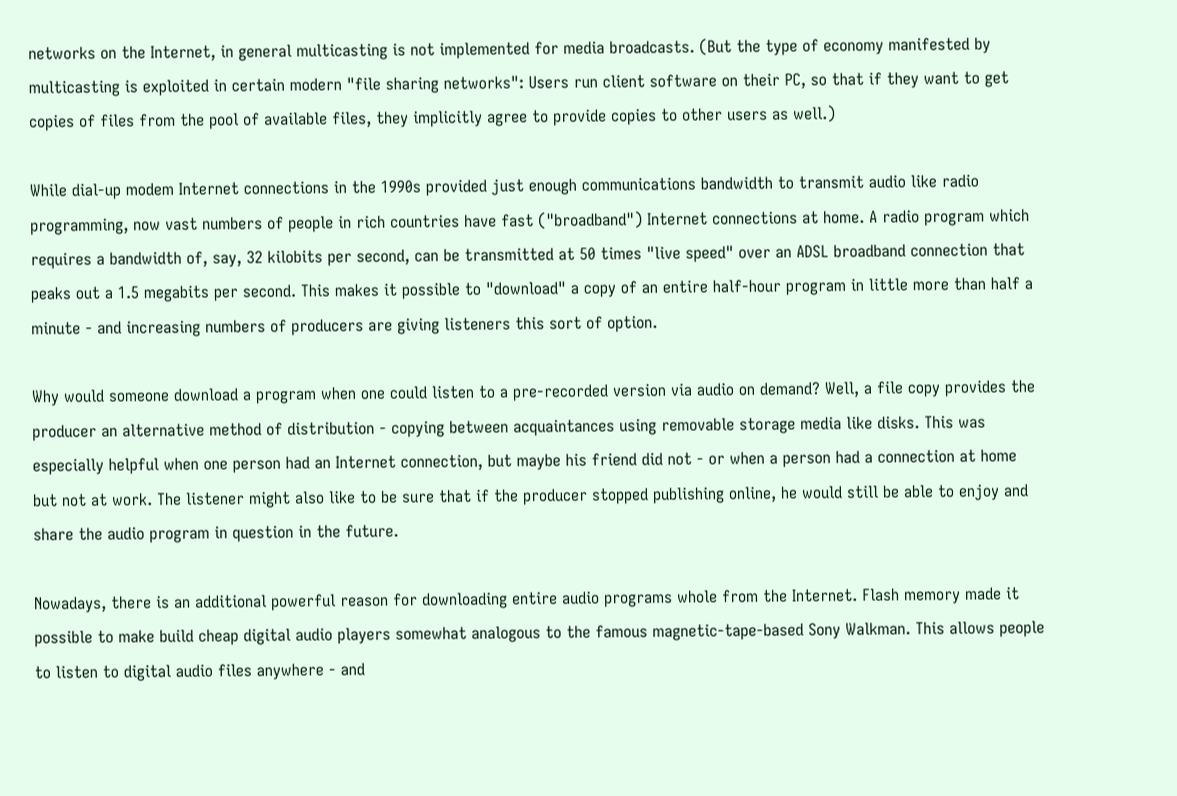networks on the Internet, in general multicasting is not implemented for media broadcasts. (But the type of economy manifested by multicasting is exploited in certain modern "file sharing networks": Users run client software on their PC, so that if they want to get copies of files from the pool of available files, they implicitly agree to provide copies to other users as well.)

While dial-up modem Internet connections in the 1990s provided just enough communications bandwidth to transmit audio like radio programming, now vast numbers of people in rich countries have fast ("broadband") Internet connections at home. A radio program which requires a bandwidth of, say, 32 kilobits per second, can be transmitted at 50 times "live speed" over an ADSL broadband connection that peaks out a 1.5 megabits per second. This makes it possible to "download" a copy of an entire half-hour program in little more than half a minute - and increasing numbers of producers are giving listeners this sort of option.

Why would someone download a program when one could listen to a pre-recorded version via audio on demand? Well, a file copy provides the producer an alternative method of distribution - copying between acquaintances using removable storage media like disks. This was especially helpful when one person had an Internet connection, but maybe his friend did not - or when a person had a connection at home but not at work. The listener might also like to be sure that if the producer stopped publishing online, he would still be able to enjoy and share the audio program in question in the future.

Nowadays, there is an additional powerful reason for downloading entire audio programs whole from the Internet. Flash memory made it possible to make build cheap digital audio players somewhat analogous to the famous magnetic-tape-based Sony Walkman. This allows people to listen to digital audio files anywhere - and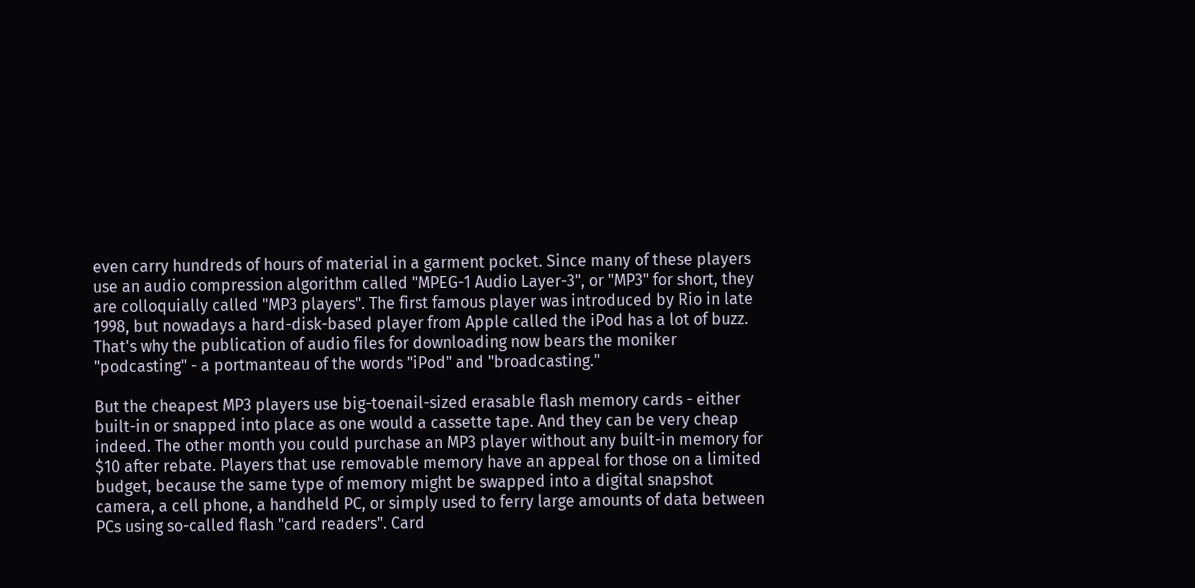even carry hundreds of hours of material in a garment pocket. Since many of these players use an audio compression algorithm called "MPEG-1 Audio Layer-3", or "MP3" for short, they are colloquially called "MP3 players". The first famous player was introduced by Rio in late 1998, but nowadays a hard-disk-based player from Apple called the iPod has a lot of buzz. That's why the publication of audio files for downloading now bears the moniker "podcasting" - a portmanteau of the words "iPod" and "broadcasting."

But the cheapest MP3 players use big-toenail-sized erasable flash memory cards - either built-in or snapped into place as one would a cassette tape. And they can be very cheap indeed. The other month you could purchase an MP3 player without any built-in memory for $10 after rebate. Players that use removable memory have an appeal for those on a limited budget, because the same type of memory might be swapped into a digital snapshot camera, a cell phone, a handheld PC, or simply used to ferry large amounts of data between PCs using so-called flash "card readers". Card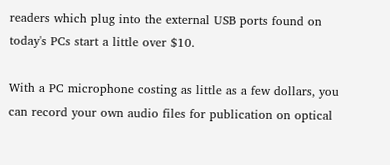readers which plug into the external USB ports found on today's PCs start a little over $10.

With a PC microphone costing as little as a few dollars, you can record your own audio files for publication on optical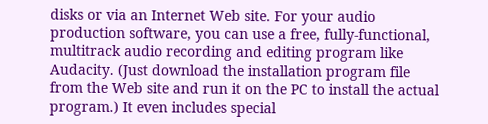disks or via an Internet Web site. For your audio production software, you can use a free, fully-functional, multitrack audio recording and editing program like Audacity. (Just download the installation program file from the Web site and run it on the PC to install the actual program.) It even includes special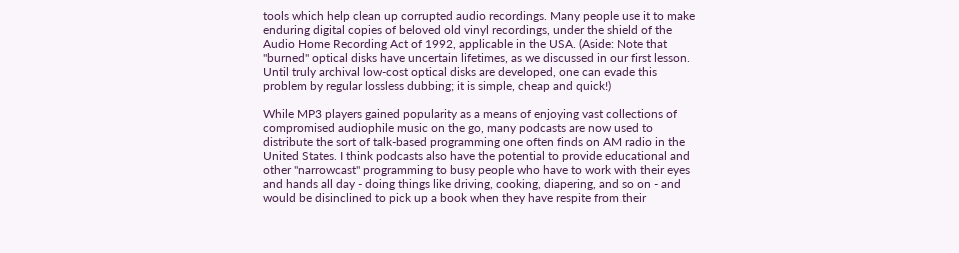tools which help clean up corrupted audio recordings. Many people use it to make enduring digital copies of beloved old vinyl recordings, under the shield of the Audio Home Recording Act of 1992, applicable in the USA. (Aside: Note that "burned" optical disks have uncertain lifetimes, as we discussed in our first lesson. Until truly archival low-cost optical disks are developed, one can evade this problem by regular lossless dubbing; it is simple, cheap and quick!)

While MP3 players gained popularity as a means of enjoying vast collections of compromised audiophile music on the go, many podcasts are now used to distribute the sort of talk-based programming one often finds on AM radio in the United States. I think podcasts also have the potential to provide educational and other "narrowcast" programming to busy people who have to work with their eyes and hands all day - doing things like driving, cooking, diapering, and so on - and would be disinclined to pick up a book when they have respite from their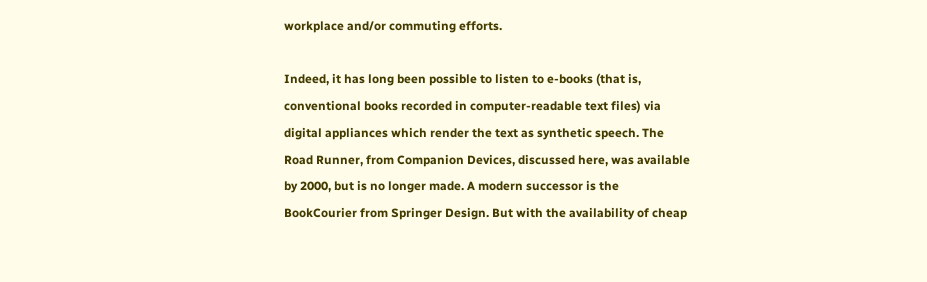workplace and/or commuting efforts.

Indeed, it has long been possible to listen to e-books (that is, conventional books recorded in computer-readable text files) via digital appliances which render the text as synthetic speech. The Road Runner, from Companion Devices, discussed here, was available by 2000, but is no longer made. A modern successor is the BookCourier from Springer Design. But with the availability of cheap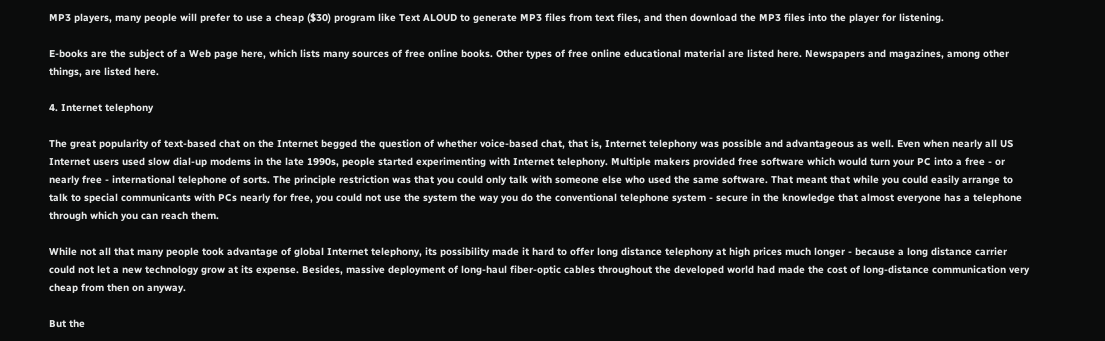MP3 players, many people will prefer to use a cheap ($30) program like Text ALOUD to generate MP3 files from text files, and then download the MP3 files into the player for listening.

E-books are the subject of a Web page here, which lists many sources of free online books. Other types of free online educational material are listed here. Newspapers and magazines, among other things, are listed here.

4. Internet telephony

The great popularity of text-based chat on the Internet begged the question of whether voice-based chat, that is, Internet telephony was possible and advantageous as well. Even when nearly all US Internet users used slow dial-up modems in the late 1990s, people started experimenting with Internet telephony. Multiple makers provided free software which would turn your PC into a free - or nearly free - international telephone of sorts. The principle restriction was that you could only talk with someone else who used the same software. That meant that while you could easily arrange to talk to special communicants with PCs nearly for free, you could not use the system the way you do the conventional telephone system - secure in the knowledge that almost everyone has a telephone through which you can reach them.

While not all that many people took advantage of global Internet telephony, its possibility made it hard to offer long distance telephony at high prices much longer - because a long distance carrier could not let a new technology grow at its expense. Besides, massive deployment of long-haul fiber-optic cables throughout the developed world had made the cost of long-distance communication very cheap from then on anyway.

But the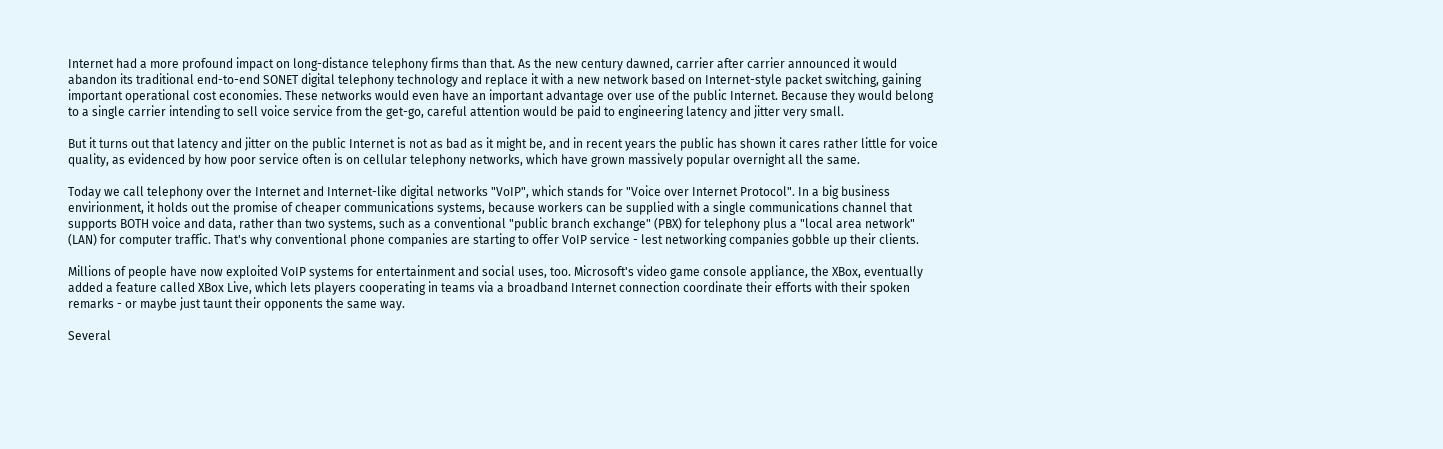Internet had a more profound impact on long-distance telephony firms than that. As the new century dawned, carrier after carrier announced it would abandon its traditional end-to-end SONET digital telephony technology and replace it with a new network based on Internet-style packet switching, gaining important operational cost economies. These networks would even have an important advantage over use of the public Internet. Because they would belong to a single carrier intending to sell voice service from the get-go, careful attention would be paid to engineering latency and jitter very small.

But it turns out that latency and jitter on the public Internet is not as bad as it might be, and in recent years the public has shown it cares rather little for voice quality, as evidenced by how poor service often is on cellular telephony networks, which have grown massively popular overnight all the same.

Today we call telephony over the Internet and Internet-like digital networks "VoIP", which stands for "Voice over Internet Protocol". In a big business envirionment, it holds out the promise of cheaper communications systems, because workers can be supplied with a single communications channel that supports BOTH voice and data, rather than two systems, such as a conventional "public branch exchange" (PBX) for telephony plus a "local area network" (LAN) for computer traffic. That's why conventional phone companies are starting to offer VoIP service - lest networking companies gobble up their clients.

Millions of people have now exploited VoIP systems for entertainment and social uses, too. Microsoft's video game console appliance, the XBox, eventually added a feature called XBox Live, which lets players cooperating in teams via a broadband Internet connection coordinate their efforts with their spoken remarks - or maybe just taunt their opponents the same way.

Several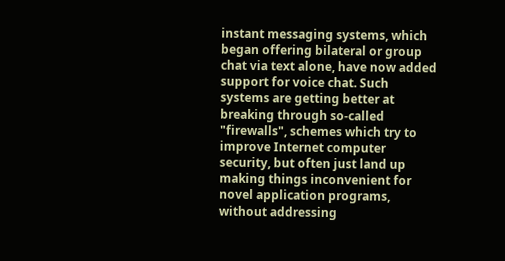instant messaging systems, which began offering bilateral or group chat via text alone, have now added support for voice chat. Such systems are getting better at breaking through so-called "firewalls", schemes which try to improve Internet computer security, but often just land up making things inconvenient for novel application programs, without addressing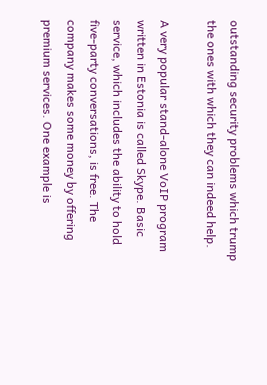outstanding security problems which trump the ones with which they can indeed help.

A very popular stand-alone VoIP program written in Estonia is called Skype. Basic service, which includes the ability to hold five-party conversations, is free. The company makes some money by offering premium services. One example is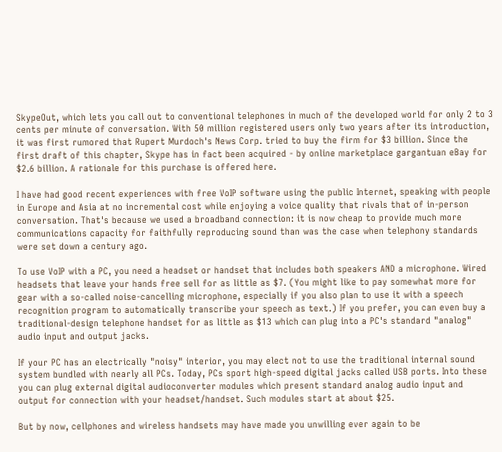SkypeOut, which lets you call out to conventional telephones in much of the developed world for only 2 to 3 cents per minute of conversation. With 50 million registered users only two years after its introduction, it was first rumored that Rupert Murdoch's News Corp. tried to buy the firm for $3 billion. Since the first draft of this chapter, Skype has in fact been acquired - by online marketplace gargantuan eBay for $2.6 billion. A rationale for this purchase is offered here.

I have had good recent experiences with free VoIP software using the public Internet, speaking with people in Europe and Asia at no incremental cost while enjoying a voice quality that rivals that of in-person conversation. That's because we used a broadband connection: it is now cheap to provide much more communications capacity for faithfully reproducing sound than was the case when telephony standards were set down a century ago.

To use VoIP with a PC, you need a headset or handset that includes both speakers AND a microphone. Wired headsets that leave your hands free sell for as little as $7. (You might like to pay somewhat more for gear with a so-called noise-cancelling microphone, especially if you also plan to use it with a speech recognition program to automatically transcribe your speech as text.) If you prefer, you can even buy a traditional-design telephone handset for as little as $13 which can plug into a PC's standard "analog" audio input and output jacks.

If your PC has an electrically "noisy" interior, you may elect not to use the traditional internal sound system bundled with nearly all PCs. Today, PCs sport high-speed digital jacks called USB ports. Into these you can plug external digital audioconverter modules which present standard analog audio input and output for connection with your headset/handset. Such modules start at about $25.

But by now, cellphones and wireless handsets may have made you unwilling ever again to be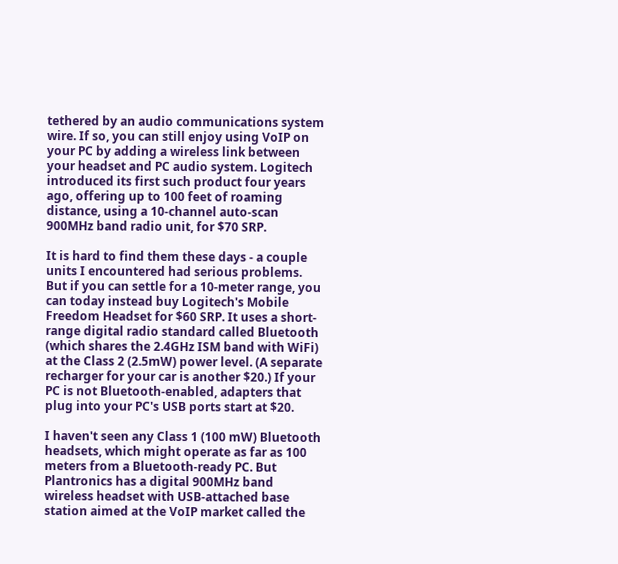tethered by an audio communications system wire. If so, you can still enjoy using VoIP on your PC by adding a wireless link between your headset and PC audio system. Logitech introduced its first such product four years ago, offering up to 100 feet of roaming distance, using a 10-channel auto-scan 900MHz band radio unit, for $70 SRP.

It is hard to find them these days - a couple units I encountered had serious problems. But if you can settle for a 10-meter range, you can today instead buy Logitech's Mobile Freedom Headset for $60 SRP. It uses a short-range digital radio standard called Bluetooth (which shares the 2.4GHz ISM band with WiFi) at the Class 2 (2.5mW) power level. (A separate recharger for your car is another $20.) If your PC is not Bluetooth-enabled, adapters that plug into your PC's USB ports start at $20.

I haven't seen any Class 1 (100 mW) Bluetooth headsets, which might operate as far as 100 meters from a Bluetooth-ready PC. But Plantronics has a digital 900MHz band wireless headset with USB-attached base station aimed at the VoIP market called the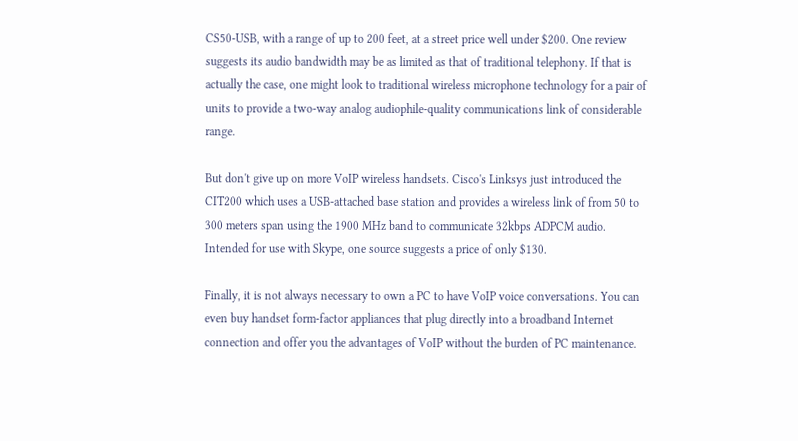CS50-USB, with a range of up to 200 feet, at a street price well under $200. One review suggests its audio bandwidth may be as limited as that of traditional telephony. If that is actually the case, one might look to traditional wireless microphone technology for a pair of units to provide a two-way analog audiophile-quality communications link of considerable range.

But don't give up on more VoIP wireless handsets. Cisco's Linksys just introduced the CIT200 which uses a USB-attached base station and provides a wireless link of from 50 to 300 meters span using the 1900 MHz band to communicate 32kbps ADPCM audio. Intended for use with Skype, one source suggests a price of only $130.

Finally, it is not always necessary to own a PC to have VoIP voice conversations. You can even buy handset form-factor appliances that plug directly into a broadband Internet connection and offer you the advantages of VoIP without the burden of PC maintenance.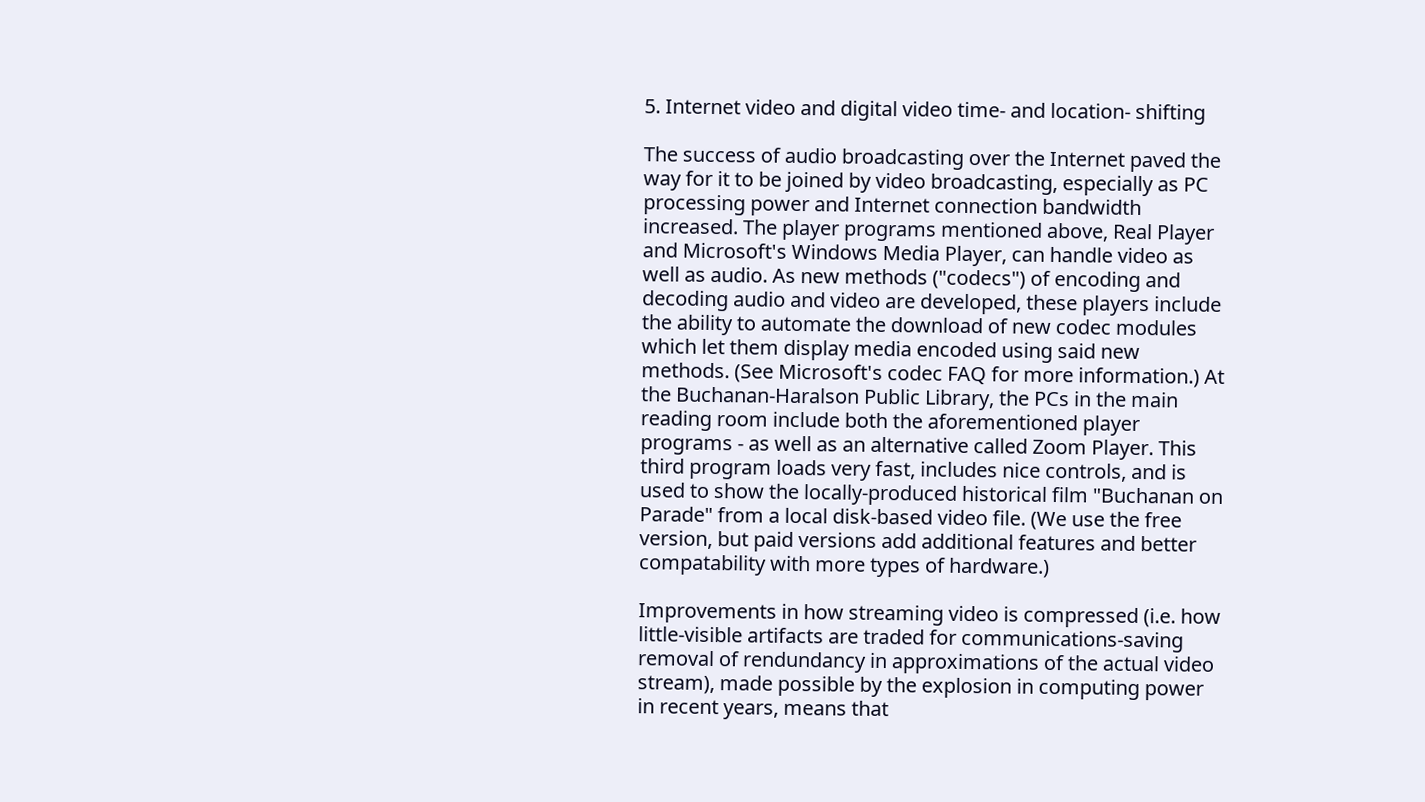5. Internet video and digital video time- and location- shifting

The success of audio broadcasting over the Internet paved the way for it to be joined by video broadcasting, especially as PC processing power and Internet connection bandwidth increased. The player programs mentioned above, Real Player and Microsoft's Windows Media Player, can handle video as well as audio. As new methods ("codecs") of encoding and decoding audio and video are developed, these players include the ability to automate the download of new codec modules which let them display media encoded using said new methods. (See Microsoft's codec FAQ for more information.) At the Buchanan-Haralson Public Library, the PCs in the main reading room include both the aforementioned player programs - as well as an alternative called Zoom Player. This third program loads very fast, includes nice controls, and is used to show the locally-produced historical film "Buchanan on Parade" from a local disk-based video file. (We use the free version, but paid versions add additional features and better compatability with more types of hardware.)

Improvements in how streaming video is compressed (i.e. how little-visible artifacts are traded for communications-saving removal of rendundancy in approximations of the actual video stream), made possible by the explosion in computing power in recent years, means that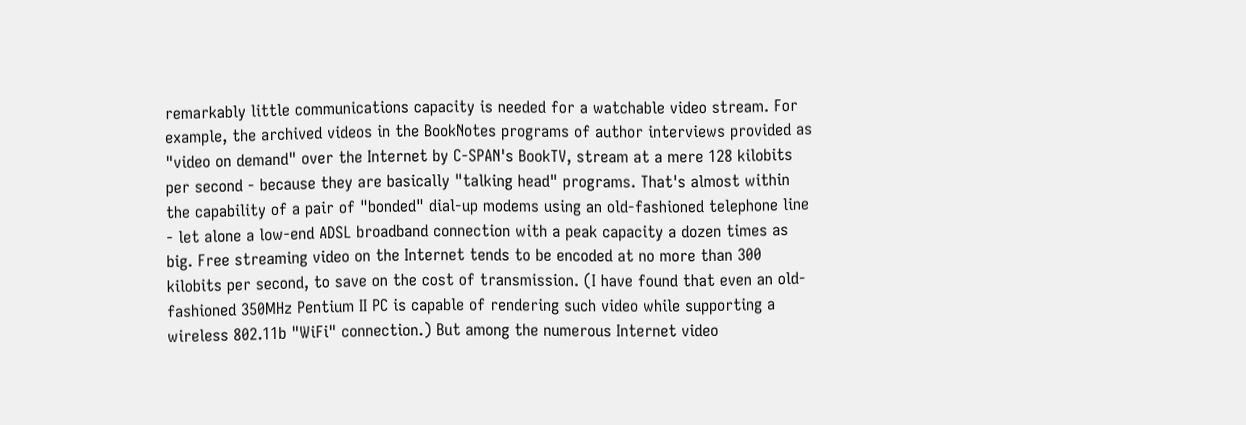remarkably little communications capacity is needed for a watchable video stream. For example, the archived videos in the BookNotes programs of author interviews provided as "video on demand" over the Internet by C-SPAN's BookTV, stream at a mere 128 kilobits per second - because they are basically "talking head" programs. That's almost within the capability of a pair of "bonded" dial-up modems using an old-fashioned telephone line - let alone a low-end ADSL broadband connection with a peak capacity a dozen times as big. Free streaming video on the Internet tends to be encoded at no more than 300 kilobits per second, to save on the cost of transmission. (I have found that even an old-fashioned 350MHz Pentium II PC is capable of rendering such video while supporting a wireless 802.11b "WiFi" connection.) But among the numerous Internet video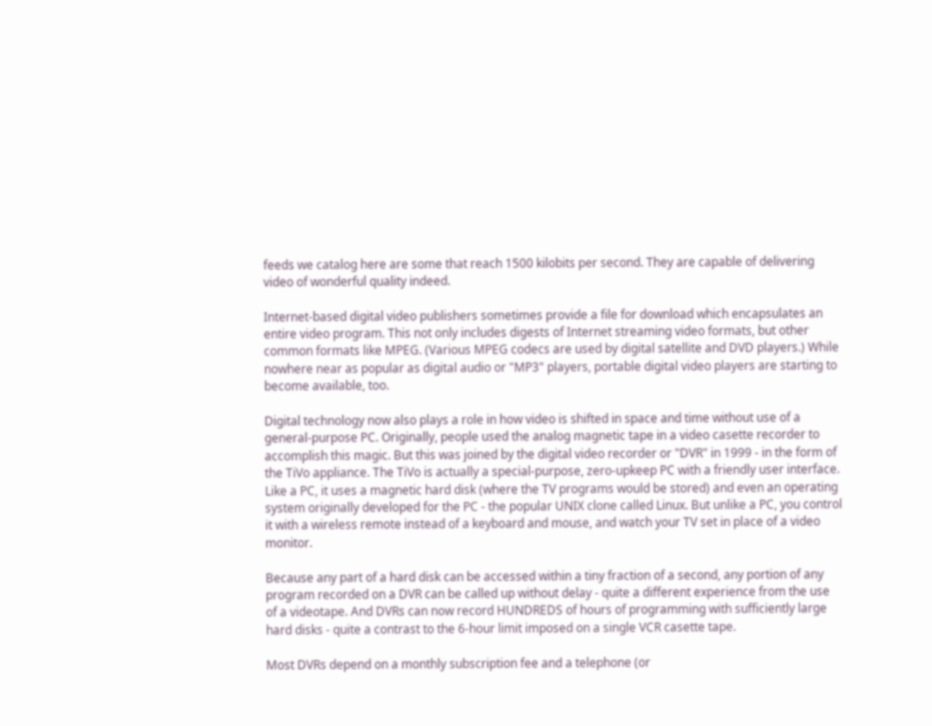feeds we catalog here are some that reach 1500 kilobits per second. They are capable of delivering video of wonderful quality indeed.

Internet-based digital video publishers sometimes provide a file for download which encapsulates an entire video program. This not only includes digests of Internet streaming video formats, but other common formats like MPEG. (Various MPEG codecs are used by digital satellite and DVD players.) While nowhere near as popular as digital audio or "MP3" players, portable digital video players are starting to become available, too.

Digital technology now also plays a role in how video is shifted in space and time without use of a general-purpose PC. Originally, people used the analog magnetic tape in a video casette recorder to accomplish this magic. But this was joined by the digital video recorder or "DVR" in 1999 - in the form of the TiVo appliance. The TiVo is actually a special-purpose, zero-upkeep PC with a friendly user interface. Like a PC, it uses a magnetic hard disk (where the TV programs would be stored) and even an operating system originally developed for the PC - the popular UNIX clone called Linux. But unlike a PC, you control it with a wireless remote instead of a keyboard and mouse, and watch your TV set in place of a video monitor.

Because any part of a hard disk can be accessed within a tiny fraction of a second, any portion of any program recorded on a DVR can be called up without delay - quite a different experience from the use of a videotape. And DVRs can now record HUNDREDS of hours of programming with sufficiently large hard disks - quite a contrast to the 6-hour limit imposed on a single VCR casette tape.

Most DVRs depend on a monthly subscription fee and a telephone (or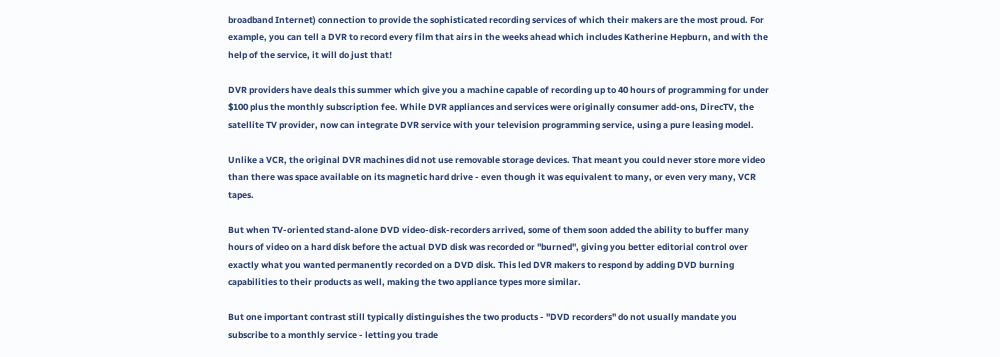broadband Internet) connection to provide the sophisticated recording services of which their makers are the most proud. For example, you can tell a DVR to record every film that airs in the weeks ahead which includes Katherine Hepburn, and with the help of the service, it will do just that!

DVR providers have deals this summer which give you a machine capable of recording up to 40 hours of programming for under $100 plus the monthly subscription fee. While DVR appliances and services were originally consumer add-ons, DirecTV, the satellite TV provider, now can integrate DVR service with your television programming service, using a pure leasing model.

Unlike a VCR, the original DVR machines did not use removable storage devices. That meant you could never store more video than there was space available on its magnetic hard drive - even though it was equivalent to many, or even very many, VCR tapes.

But when TV-oriented stand-alone DVD video-disk-recorders arrived, some of them soon added the ability to buffer many hours of video on a hard disk before the actual DVD disk was recorded or "burned", giving you better editorial control over exactly what you wanted permanently recorded on a DVD disk. This led DVR makers to respond by adding DVD burning capabilities to their products as well, making the two appliance types more similar.

But one important contrast still typically distinguishes the two products - "DVD recorders" do not usually mandate you subscribe to a monthly service - letting you trade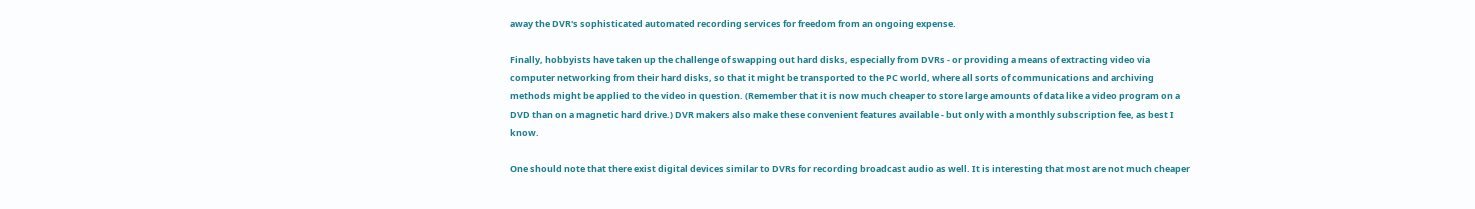away the DVR's sophisticated automated recording services for freedom from an ongoing expense.

Finally, hobbyists have taken up the challenge of swapping out hard disks, especially from DVRs - or providing a means of extracting video via computer networking from their hard disks, so that it might be transported to the PC world, where all sorts of communications and archiving methods might be applied to the video in question. (Remember that it is now much cheaper to store large amounts of data like a video program on a DVD than on a magnetic hard drive.) DVR makers also make these convenient features available - but only with a monthly subscription fee, as best I know.

One should note that there exist digital devices similar to DVRs for recording broadcast audio as well. It is interesting that most are not much cheaper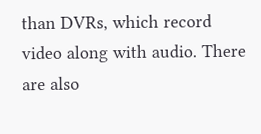than DVRs, which record video along with audio. There are also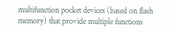multifunction pocket devices (based on flash memory) that provide multiple functions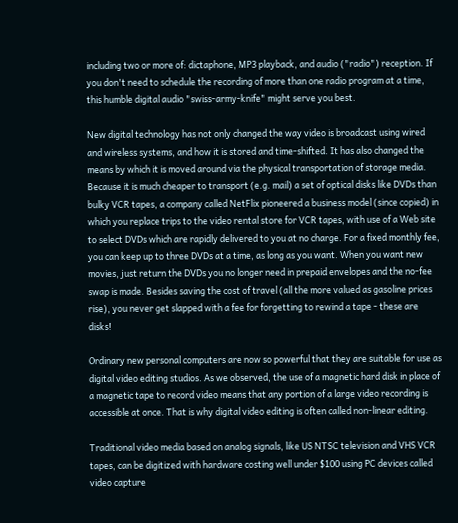including two or more of: dictaphone, MP3 playback, and audio ("radio") reception. If you don't need to schedule the recording of more than one radio program at a time, this humble digital audio "swiss-army-knife" might serve you best.

New digital technology has not only changed the way video is broadcast using wired and wireless systems, and how it is stored and time-shifted. It has also changed the means by which it is moved around via the physical transportation of storage media. Because it is much cheaper to transport (e.g. mail) a set of optical disks like DVDs than bulky VCR tapes, a company called NetFlix pioneered a business model (since copied) in which you replace trips to the video rental store for VCR tapes, with use of a Web site to select DVDs which are rapidly delivered to you at no charge. For a fixed monthly fee, you can keep up to three DVDs at a time, as long as you want. When you want new movies, just return the DVDs you no longer need in prepaid envelopes and the no-fee swap is made. Besides saving the cost of travel (all the more valued as gasoline prices rise), you never get slapped with a fee for forgetting to rewind a tape - these are disks!

Ordinary new personal computers are now so powerful that they are suitable for use as digital video editing studios. As we observed, the use of a magnetic hard disk in place of a magnetic tape to record video means that any portion of a large video recording is accessible at once. That is why digital video editing is often called non-linear editing.

Traditional video media based on analog signals, like US NTSC television and VHS VCR tapes, can be digitized with hardware costing well under $100 using PC devices called video capture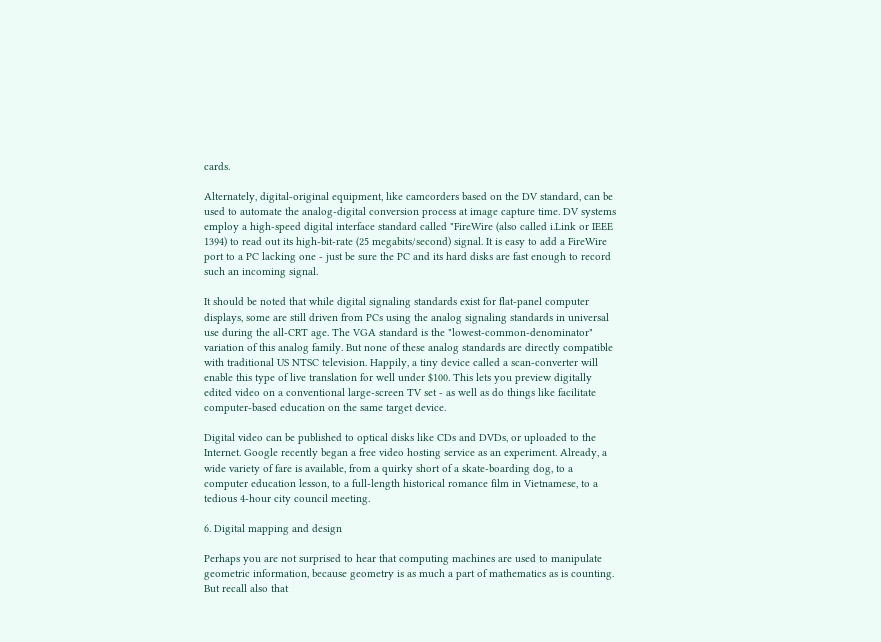cards.

Alternately, digital-original equipment, like camcorders based on the DV standard, can be used to automate the analog-digital conversion process at image capture time. DV systems employ a high-speed digital interface standard called "FireWire (also called i.Link or IEEE 1394) to read out its high-bit-rate (25 megabits/second) signal. It is easy to add a FireWire port to a PC lacking one - just be sure the PC and its hard disks are fast enough to record such an incoming signal.

It should be noted that while digital signaling standards exist for flat-panel computer displays, some are still driven from PCs using the analog signaling standards in universal use during the all-CRT age. The VGA standard is the "lowest-common-denominator" variation of this analog family. But none of these analog standards are directly compatible with traditional US NTSC television. Happily, a tiny device called a scan-converter will enable this type of live translation for well under $100. This lets you preview digitally edited video on a conventional large-screen TV set - as well as do things like facilitate computer-based education on the same target device.

Digital video can be published to optical disks like CDs and DVDs, or uploaded to the Internet. Google recently began a free video hosting service as an experiment. Already, a wide variety of fare is available, from a quirky short of a skate-boarding dog, to a computer education lesson, to a full-length historical romance film in Vietnamese, to a tedious 4-hour city council meeting.

6. Digital mapping and design

Perhaps you are not surprised to hear that computing machines are used to manipulate geometric information, because geometry is as much a part of mathematics as is counting. But recall also that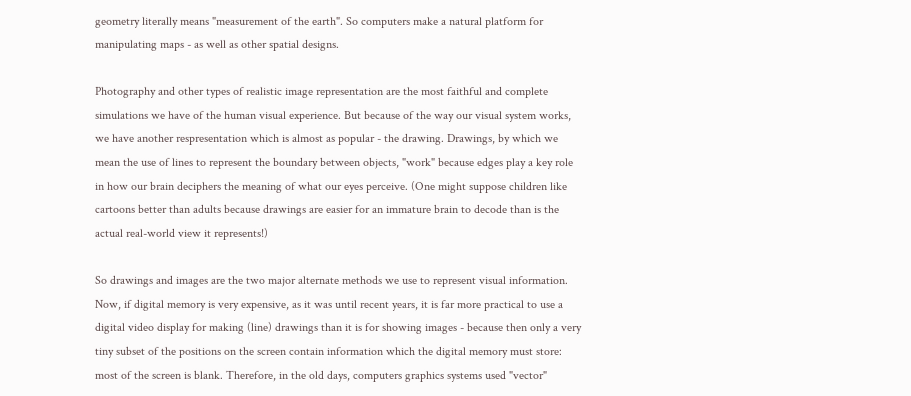geometry literally means "measurement of the earth". So computers make a natural platform for manipulating maps - as well as other spatial designs.

Photography and other types of realistic image representation are the most faithful and complete simulations we have of the human visual experience. But because of the way our visual system works, we have another respresentation which is almost as popular - the drawing. Drawings, by which we mean the use of lines to represent the boundary between objects, "work" because edges play a key role in how our brain deciphers the meaning of what our eyes perceive. (One might suppose children like cartoons better than adults because drawings are easier for an immature brain to decode than is the actual real-world view it represents!)

So drawings and images are the two major alternate methods we use to represent visual information. Now, if digital memory is very expensive, as it was until recent years, it is far more practical to use a digital video display for making (line) drawings than it is for showing images - because then only a very tiny subset of the positions on the screen contain information which the digital memory must store: most of the screen is blank. Therefore, in the old days, computers graphics systems used "vector"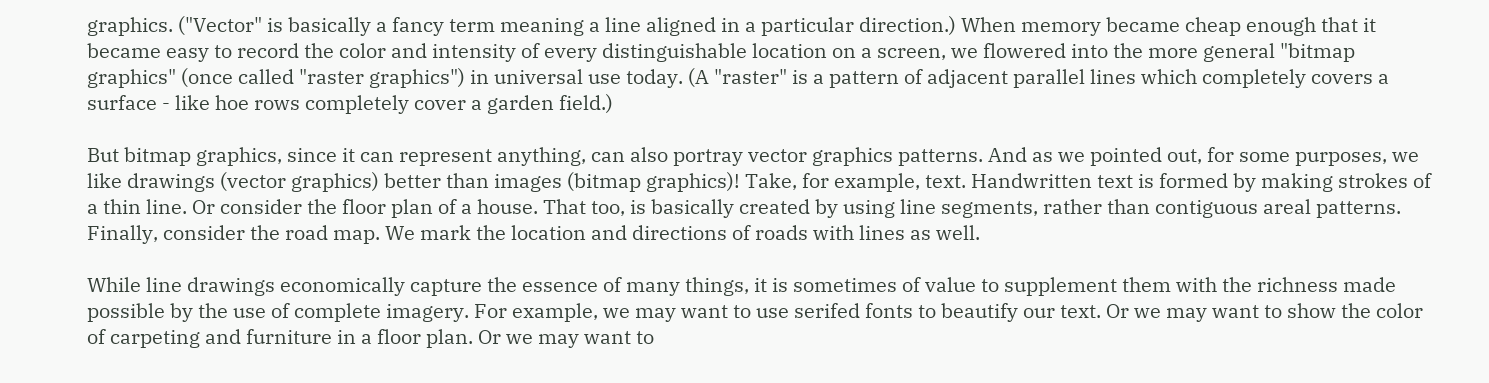graphics. ("Vector" is basically a fancy term meaning a line aligned in a particular direction.) When memory became cheap enough that it became easy to record the color and intensity of every distinguishable location on a screen, we flowered into the more general "bitmap graphics" (once called "raster graphics") in universal use today. (A "raster" is a pattern of adjacent parallel lines which completely covers a surface - like hoe rows completely cover a garden field.)

But bitmap graphics, since it can represent anything, can also portray vector graphics patterns. And as we pointed out, for some purposes, we like drawings (vector graphics) better than images (bitmap graphics)! Take, for example, text. Handwritten text is formed by making strokes of a thin line. Or consider the floor plan of a house. That too, is basically created by using line segments, rather than contiguous areal patterns. Finally, consider the road map. We mark the location and directions of roads with lines as well.

While line drawings economically capture the essence of many things, it is sometimes of value to supplement them with the richness made possible by the use of complete imagery. For example, we may want to use serifed fonts to beautify our text. Or we may want to show the color of carpeting and furniture in a floor plan. Or we may want to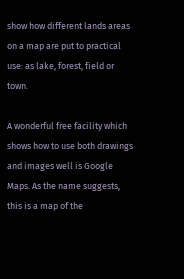show how different lands areas on a map are put to practical use: as lake, forest, field or town.

A wonderful free facility which shows how to use both drawings and images well is Google Maps. As the name suggests, this is a map of the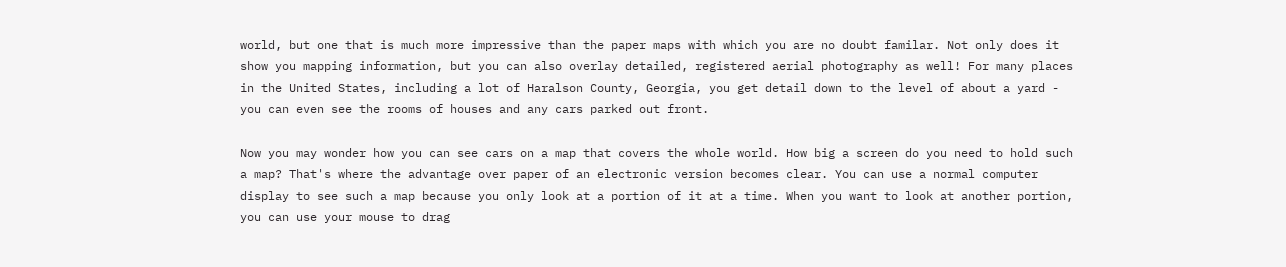world, but one that is much more impressive than the paper maps with which you are no doubt familar. Not only does it show you mapping information, but you can also overlay detailed, registered aerial photography as well! For many places in the United States, including a lot of Haralson County, Georgia, you get detail down to the level of about a yard - you can even see the rooms of houses and any cars parked out front.

Now you may wonder how you can see cars on a map that covers the whole world. How big a screen do you need to hold such a map? That's where the advantage over paper of an electronic version becomes clear. You can use a normal computer display to see such a map because you only look at a portion of it at a time. When you want to look at another portion, you can use your mouse to drag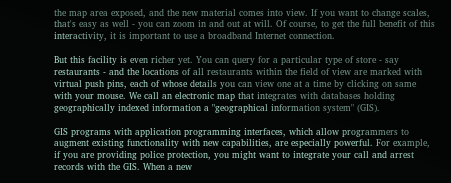the map area exposed, and the new material comes into view. If you want to change scales, that's easy as well - you can zoom in and out at will. Of course, to get the full benefit of this interactivity, it is important to use a broadband Internet connection.

But this facility is even richer yet. You can query for a particular type of store - say restaurants - and the locations of all restaurants within the field of view are marked with virtual push pins, each of whose details you can view one at a time by clicking on same with your mouse. We call an electronic map that integrates with databases holding geographically indexed information a "geographical information system" (GIS).

GIS programs with application programming interfaces, which allow programmers to augment existing functionality with new capabilities, are especially powerful. For example, if you are providing police protection, you might want to integrate your call and arrest records with the GIS. When a new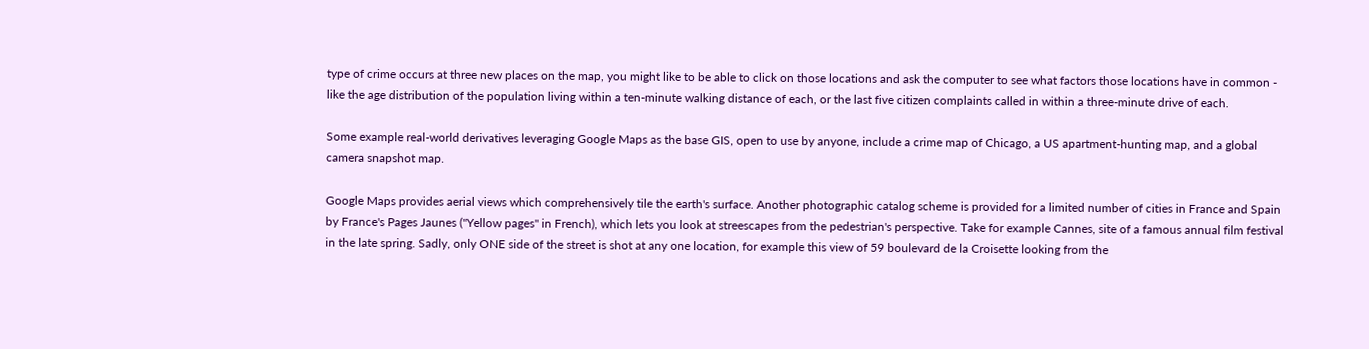type of crime occurs at three new places on the map, you might like to be able to click on those locations and ask the computer to see what factors those locations have in common - like the age distribution of the population living within a ten-minute walking distance of each, or the last five citizen complaints called in within a three-minute drive of each.

Some example real-world derivatives leveraging Google Maps as the base GIS, open to use by anyone, include a crime map of Chicago, a US apartment-hunting map, and a global camera snapshot map.

Google Maps provides aerial views which comprehensively tile the earth's surface. Another photographic catalog scheme is provided for a limited number of cities in France and Spain by France's Pages Jaunes ("Yellow pages" in French), which lets you look at streescapes from the pedestrian's perspective. Take for example Cannes, site of a famous annual film festival in the late spring. Sadly, only ONE side of the street is shot at any one location, for example this view of 59 boulevard de la Croisette looking from the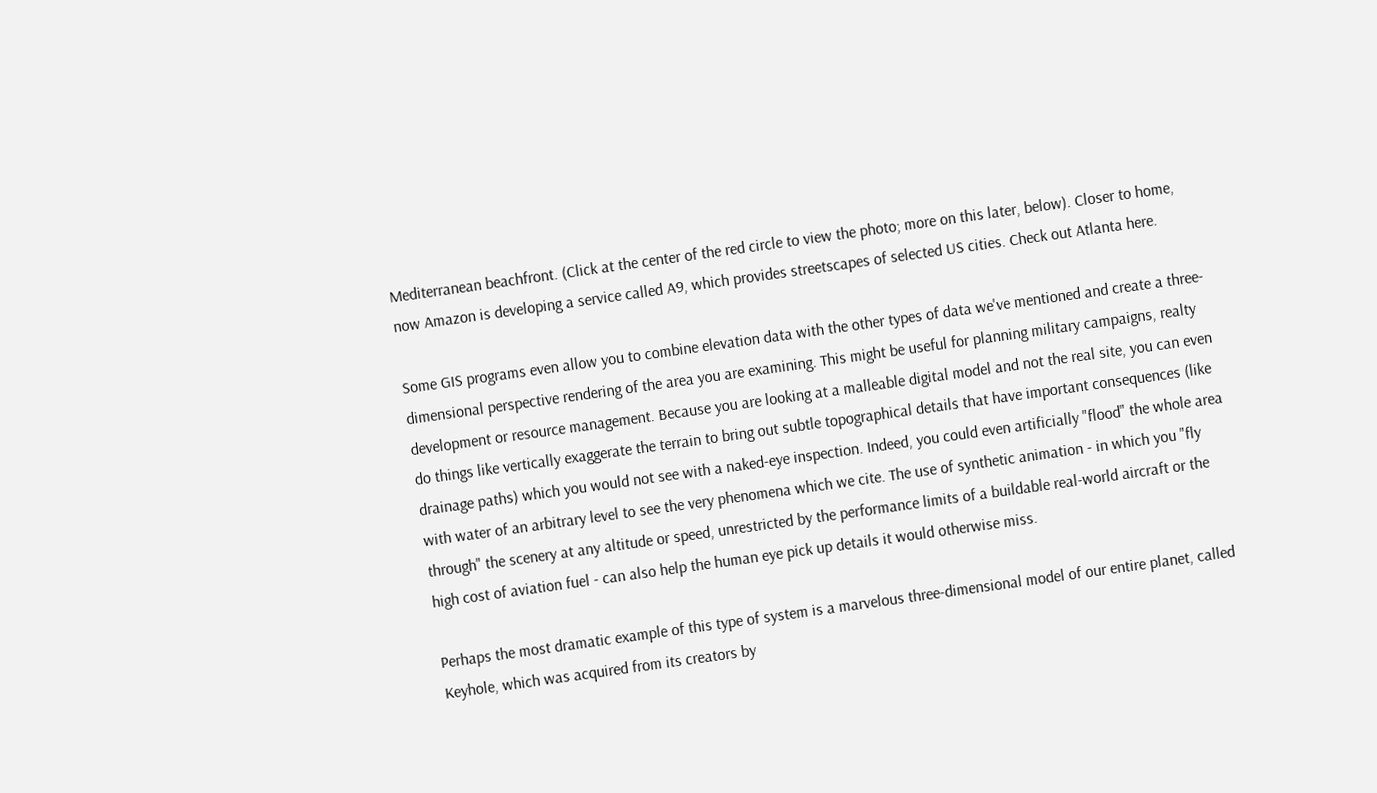Mediterranean beachfront. (Click at the center of the red circle to view the photo; more on this later, below). Closer to home, now Amazon is developing a service called A9, which provides streetscapes of selected US cities. Check out Atlanta here.

Some GIS programs even allow you to combine elevation data with the other types of data we've mentioned and create a three-dimensional perspective rendering of the area you are examining. This might be useful for planning military campaigns, realty development or resource management. Because you are looking at a malleable digital model and not the real site, you can even do things like vertically exaggerate the terrain to bring out subtle topographical details that have important consequences (like drainage paths) which you would not see with a naked-eye inspection. Indeed, you could even artificially "flood" the whole area with water of an arbitrary level to see the very phenomena which we cite. The use of synthetic animation - in which you "fly through" the scenery at any altitude or speed, unrestricted by the performance limits of a buildable real-world aircraft or the high cost of aviation fuel - can also help the human eye pick up details it would otherwise miss.

Perhaps the most dramatic example of this type of system is a marvelous three-dimensional model of our entire planet, called Keyhole, which was acquired from its creators by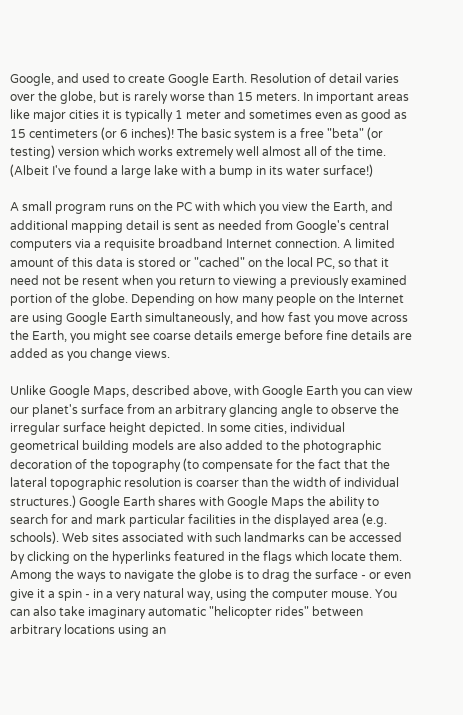Google, and used to create Google Earth. Resolution of detail varies over the globe, but is rarely worse than 15 meters. In important areas like major cities it is typically 1 meter and sometimes even as good as 15 centimeters (or 6 inches)! The basic system is a free "beta" (or testing) version which works extremely well almost all of the time. (Albeit I've found a large lake with a bump in its water surface!)

A small program runs on the PC with which you view the Earth, and additional mapping detail is sent as needed from Google's central computers via a requisite broadband Internet connection. A limited amount of this data is stored or "cached" on the local PC, so that it need not be resent when you return to viewing a previously examined portion of the globe. Depending on how many people on the Internet are using Google Earth simultaneously, and how fast you move across the Earth, you might see coarse details emerge before fine details are added as you change views.

Unlike Google Maps, described above, with Google Earth you can view our planet's surface from an arbitrary glancing angle to observe the irregular surface height depicted. In some cities, individual geometrical building models are also added to the photographic decoration of the topography (to compensate for the fact that the lateral topographic resolution is coarser than the width of individual structures.) Google Earth shares with Google Maps the ability to search for and mark particular facilities in the displayed area (e.g. schools). Web sites associated with such landmarks can be accessed by clicking on the hyperlinks featured in the flags which locate them. Among the ways to navigate the globe is to drag the surface - or even give it a spin - in a very natural way, using the computer mouse. You can also take imaginary automatic "helicopter rides" between arbitrary locations using an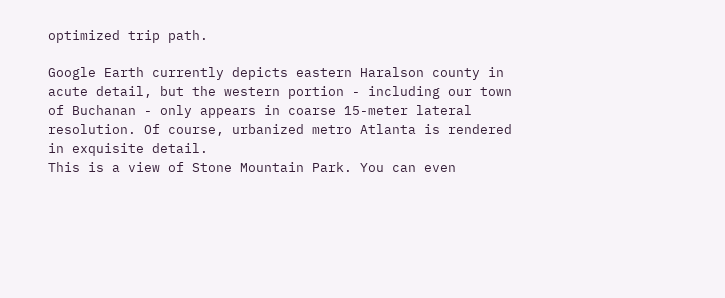optimized trip path.

Google Earth currently depicts eastern Haralson county in acute detail, but the western portion - including our town of Buchanan - only appears in coarse 15-meter lateral resolution. Of course, urbanized metro Atlanta is rendered in exquisite detail.
This is a view of Stone Mountain Park. You can even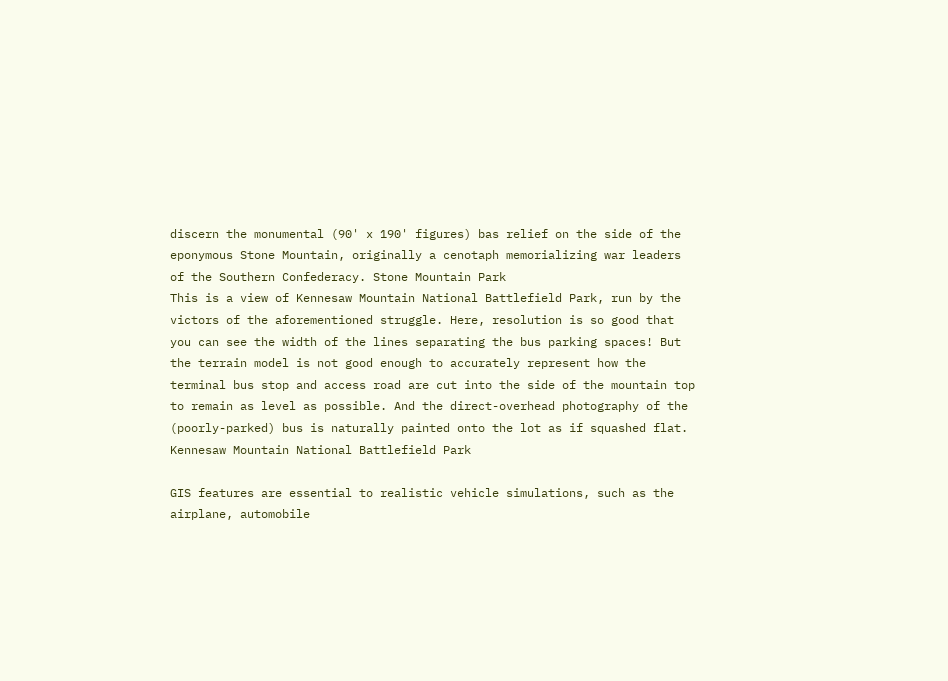discern the monumental (90' x 190' figures) bas relief on the side of the eponymous Stone Mountain, originally a cenotaph memorializing war leaders of the Southern Confederacy. Stone Mountain Park
This is a view of Kennesaw Mountain National Battlefield Park, run by the victors of the aforementioned struggle. Here, resolution is so good that you can see the width of the lines separating the bus parking spaces! But the terrain model is not good enough to accurately represent how the terminal bus stop and access road are cut into the side of the mountain top to remain as level as possible. And the direct-overhead photography of the (poorly-parked) bus is naturally painted onto the lot as if squashed flat. Kennesaw Mountain National Battlefield Park

GIS features are essential to realistic vehicle simulations, such as the airplane, automobile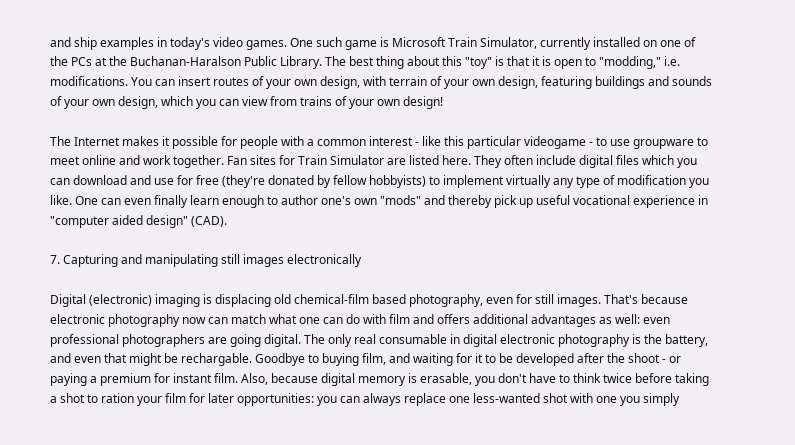and ship examples in today's video games. One such game is Microsoft Train Simulator, currently installed on one of the PCs at the Buchanan-Haralson Public Library. The best thing about this "toy" is that it is open to "modding," i.e. modifications. You can insert routes of your own design, with terrain of your own design, featuring buildings and sounds of your own design, which you can view from trains of your own design!

The Internet makes it possible for people with a common interest - like this particular videogame - to use groupware to meet online and work together. Fan sites for Train Simulator are listed here. They often include digital files which you can download and use for free (they're donated by fellow hobbyists) to implement virtually any type of modification you like. One can even finally learn enough to author one's own "mods" and thereby pick up useful vocational experience in "computer aided design" (CAD).

7. Capturing and manipulating still images electronically

Digital (electronic) imaging is displacing old chemical-film based photography, even for still images. That's because electronic photography now can match what one can do with film and offers additional advantages as well: even professional photographers are going digital. The only real consumable in digital electronic photography is the battery, and even that might be rechargable. Goodbye to buying film, and waiting for it to be developed after the shoot - or paying a premium for instant film. Also, because digital memory is erasable, you don't have to think twice before taking a shot to ration your film for later opportunities: you can always replace one less-wanted shot with one you simply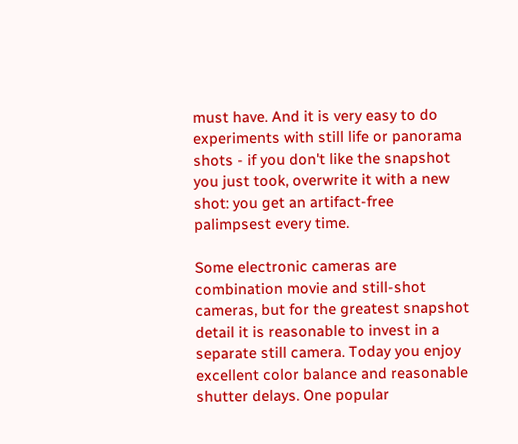must have. And it is very easy to do experiments with still life or panorama shots - if you don't like the snapshot you just took, overwrite it with a new shot: you get an artifact-free palimpsest every time.

Some electronic cameras are combination movie and still-shot cameras, but for the greatest snapshot detail it is reasonable to invest in a separate still camera. Today you enjoy excellent color balance and reasonable shutter delays. One popular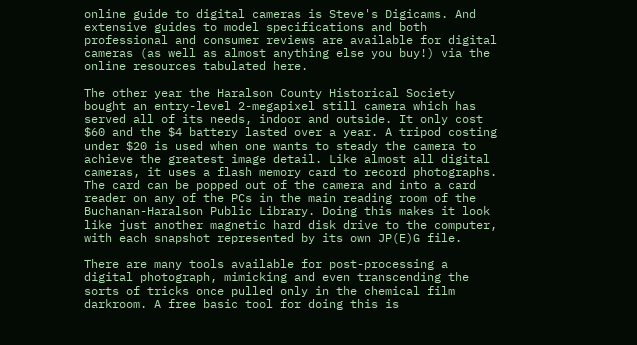online guide to digital cameras is Steve's Digicams. And extensive guides to model specifications and both professional and consumer reviews are available for digital cameras (as well as almost anything else you buy!) via the online resources tabulated here.

The other year the Haralson County Historical Society bought an entry-level 2-megapixel still camera which has served all of its needs, indoor and outside. It only cost $60 and the $4 battery lasted over a year. A tripod costing under $20 is used when one wants to steady the camera to achieve the greatest image detail. Like almost all digital cameras, it uses a flash memory card to record photographs. The card can be popped out of the camera and into a card reader on any of the PCs in the main reading room of the Buchanan-Haralson Public Library. Doing this makes it look like just another magnetic hard disk drive to the computer, with each snapshot represented by its own JP(E)G file.

There are many tools available for post-processing a digital photograph, mimicking and even transcending the sorts of tricks once pulled only in the chemical film darkroom. A free basic tool for doing this is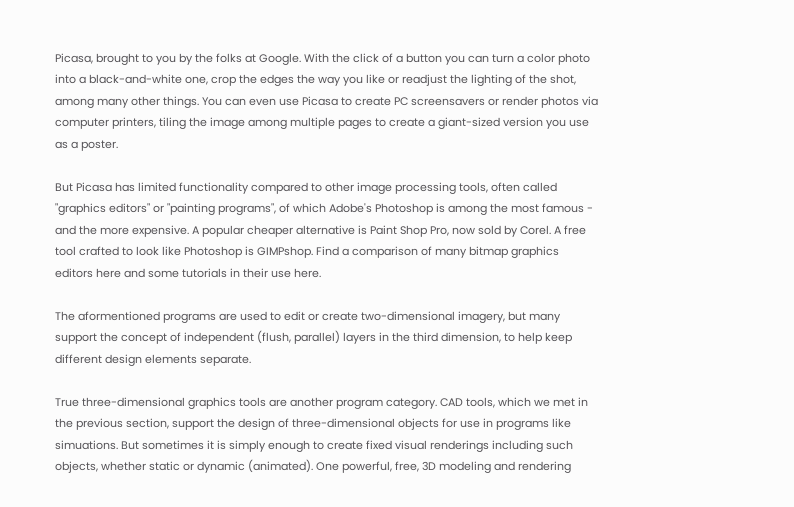Picasa, brought to you by the folks at Google. With the click of a button you can turn a color photo into a black-and-white one, crop the edges the way you like or readjust the lighting of the shot, among many other things. You can even use Picasa to create PC screensavers or render photos via computer printers, tiling the image among multiple pages to create a giant-sized version you use as a poster.

But Picasa has limited functionality compared to other image processing tools, often called "graphics editors" or "painting programs", of which Adobe's Photoshop is among the most famous - and the more expensive. A popular cheaper alternative is Paint Shop Pro, now sold by Corel. A free tool crafted to look like Photoshop is GIMPshop. Find a comparison of many bitmap graphics editors here and some tutorials in their use here.

The aformentioned programs are used to edit or create two-dimensional imagery, but many support the concept of independent (flush, parallel) layers in the third dimension, to help keep different design elements separate.

True three-dimensional graphics tools are another program category. CAD tools, which we met in the previous section, support the design of three-dimensional objects for use in programs like simuations. But sometimes it is simply enough to create fixed visual renderings including such objects, whether static or dynamic (animated). One powerful, free, 3D modeling and rendering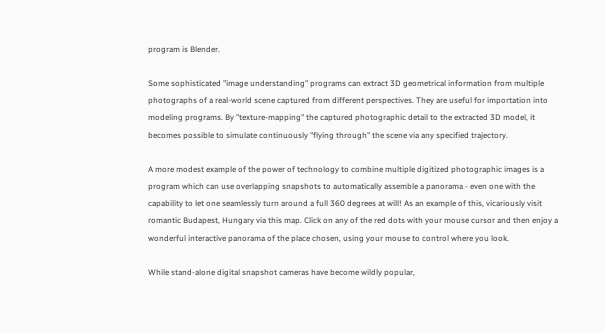program is Blender.

Some sophisticated "image understanding" programs can extract 3D geometrical information from multiple photographs of a real-world scene captured from different perspectives. They are useful for importation into modeling programs. By "texture-mapping" the captured photographic detail to the extracted 3D model, it becomes possible to simulate continuously "flying through" the scene via any specified trajectory.

A more modest example of the power of technology to combine multiple digitized photographic images is a program which can use overlapping snapshots to automatically assemble a panorama - even one with the capability to let one seamlessly turn around a full 360 degrees at will! As an example of this, vicariously visit romantic Budapest, Hungary via this map. Click on any of the red dots with your mouse cursor and then enjoy a wonderful interactive panorama of the place chosen, using your mouse to control where you look.

While stand-alone digital snapshot cameras have become wildly popular,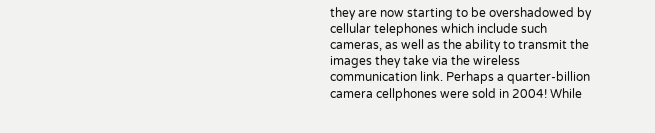they are now starting to be overshadowed by cellular telephones which include such cameras, as well as the ability to transmit the images they take via the wireless communication link. Perhaps a quarter-billion camera cellphones were sold in 2004! While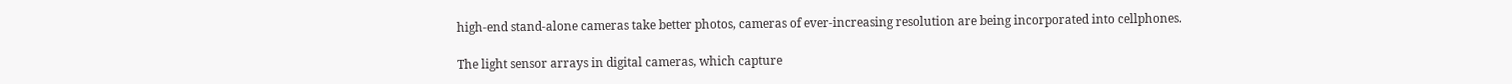high-end stand-alone cameras take better photos, cameras of ever-increasing resolution are being incorporated into cellphones.

The light sensor arrays in digital cameras, which capture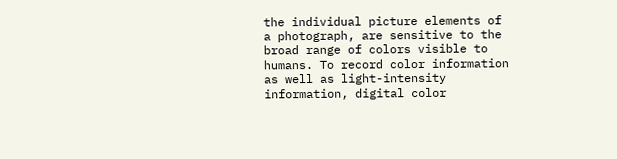the individual picture elements of a photograph, are sensitive to the broad range of colors visible to humans. To record color information as well as light-intensity information, digital color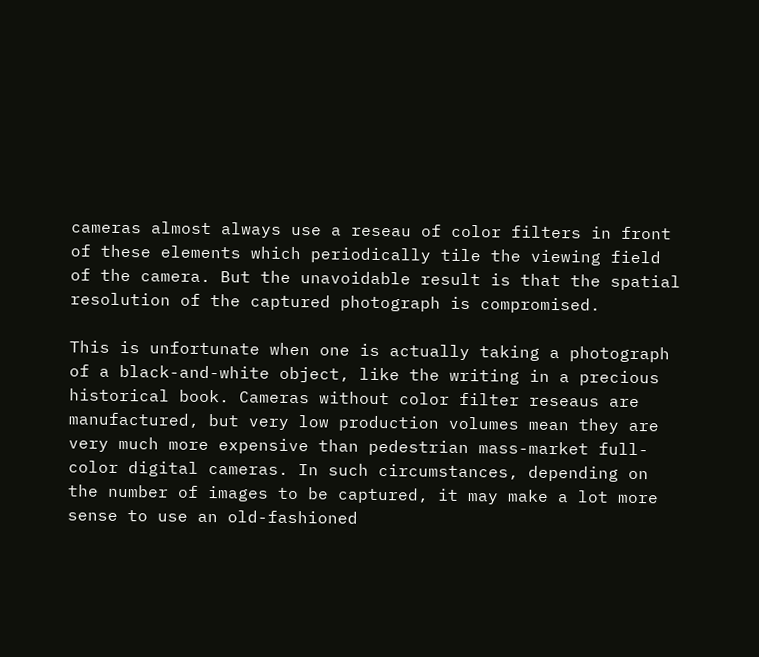cameras almost always use a reseau of color filters in front of these elements which periodically tile the viewing field of the camera. But the unavoidable result is that the spatial resolution of the captured photograph is compromised.

This is unfortunate when one is actually taking a photograph of a black-and-white object, like the writing in a precious historical book. Cameras without color filter reseaus are manufactured, but very low production volumes mean they are very much more expensive than pedestrian mass-market full-color digital cameras. In such circumstances, depending on the number of images to be captured, it may make a lot more sense to use an old-fashioned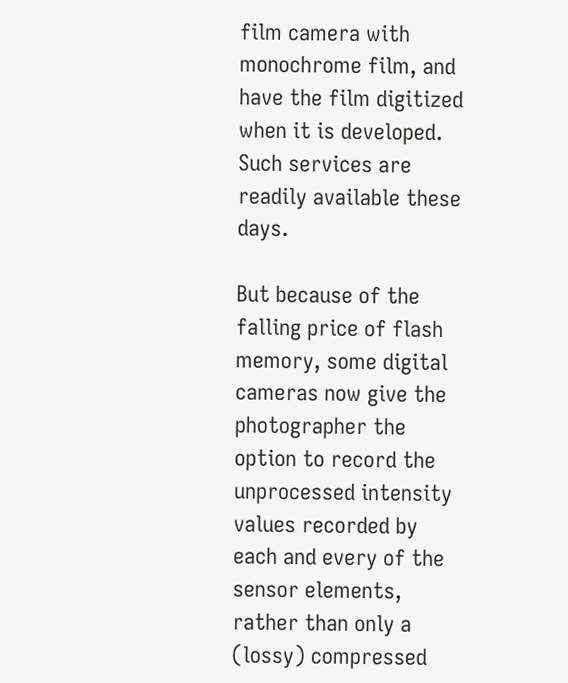film camera with monochrome film, and have the film digitized when it is developed. Such services are readily available these days.

But because of the falling price of flash memory, some digital cameras now give the photographer the option to record the unprocessed intensity values recorded by each and every of the sensor elements, rather than only a (lossy) compressed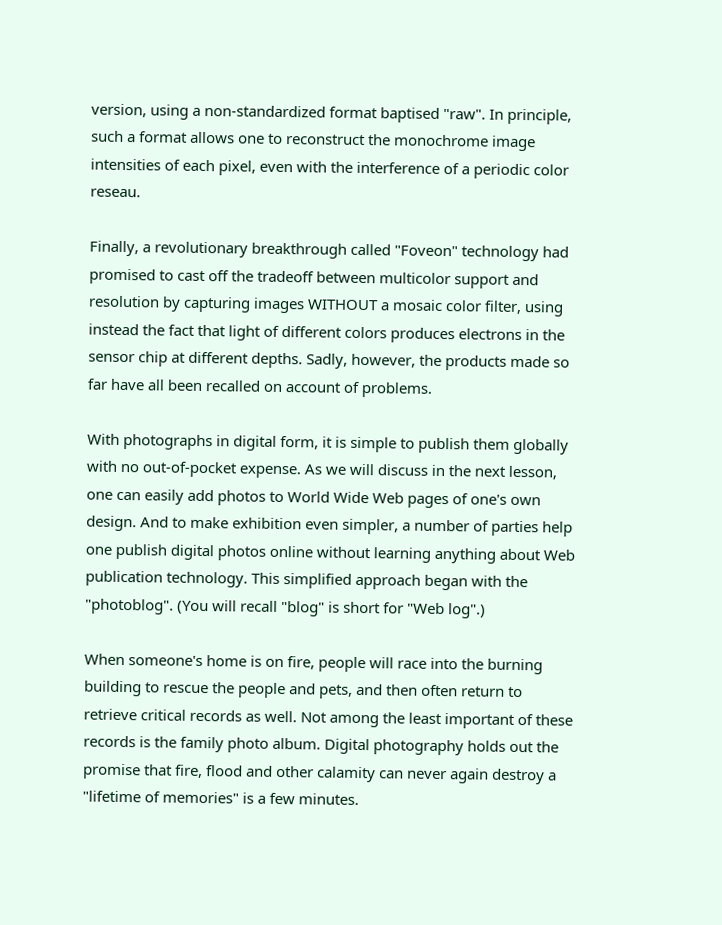version, using a non-standardized format baptised "raw". In principle, such a format allows one to reconstruct the monochrome image intensities of each pixel, even with the interference of a periodic color reseau.

Finally, a revolutionary breakthrough called "Foveon" technology had promised to cast off the tradeoff between multicolor support and resolution by capturing images WITHOUT a mosaic color filter, using instead the fact that light of different colors produces electrons in the sensor chip at different depths. Sadly, however, the products made so far have all been recalled on account of problems.

With photographs in digital form, it is simple to publish them globally with no out-of-pocket expense. As we will discuss in the next lesson, one can easily add photos to World Wide Web pages of one's own design. And to make exhibition even simpler, a number of parties help one publish digital photos online without learning anything about Web publication technology. This simplified approach began with the "photoblog". (You will recall "blog" is short for "Web log".)

When someone's home is on fire, people will race into the burning building to rescue the people and pets, and then often return to retrieve critical records as well. Not among the least important of these records is the family photo album. Digital photography holds out the promise that fire, flood and other calamity can never again destroy a "lifetime of memories" is a few minutes.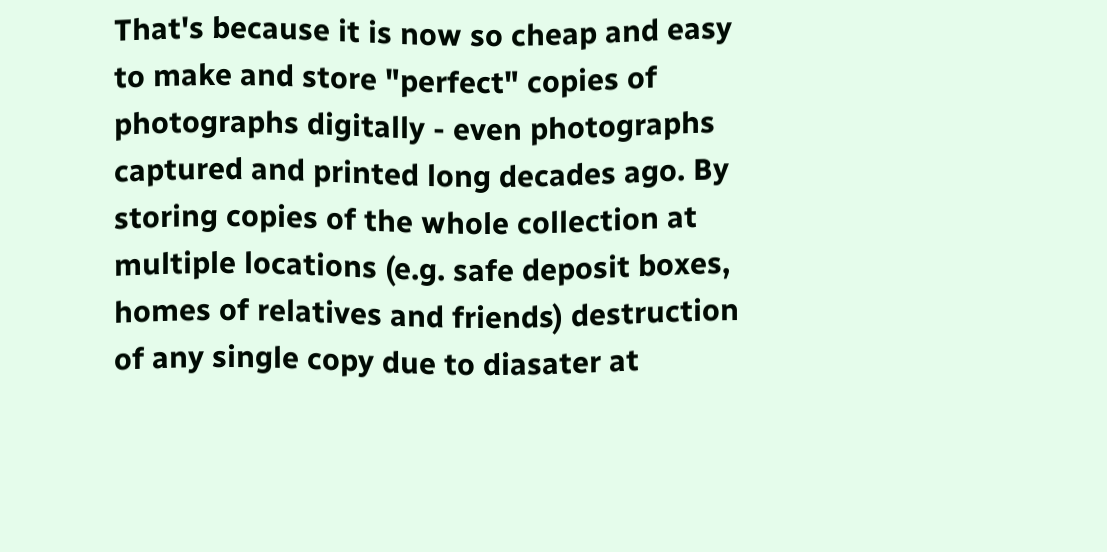That's because it is now so cheap and easy to make and store "perfect" copies of photographs digitally - even photographs captured and printed long decades ago. By storing copies of the whole collection at multiple locations (e.g. safe deposit boxes, homes of relatives and friends) destruction of any single copy due to diasater at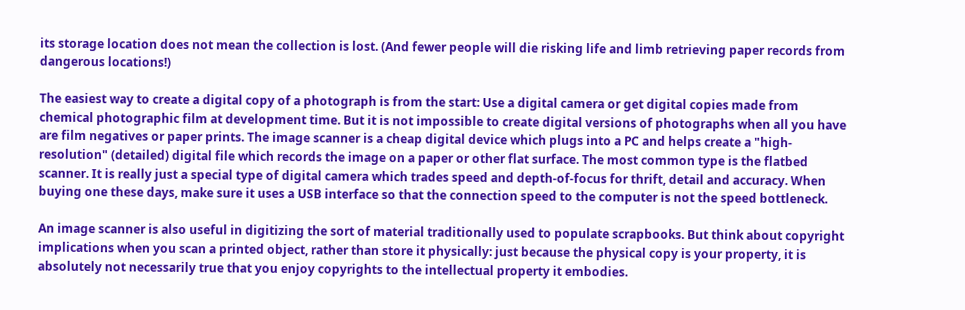its storage location does not mean the collection is lost. (And fewer people will die risking life and limb retrieving paper records from dangerous locations!)

The easiest way to create a digital copy of a photograph is from the start: Use a digital camera or get digital copies made from chemical photographic film at development time. But it is not impossible to create digital versions of photographs when all you have are film negatives or paper prints. The image scanner is a cheap digital device which plugs into a PC and helps create a "high-resolution" (detailed) digital file which records the image on a paper or other flat surface. The most common type is the flatbed scanner. It is really just a special type of digital camera which trades speed and depth-of-focus for thrift, detail and accuracy. When buying one these days, make sure it uses a USB interface so that the connection speed to the computer is not the speed bottleneck.

An image scanner is also useful in digitizing the sort of material traditionally used to populate scrapbooks. But think about copyright implications when you scan a printed object, rather than store it physically: just because the physical copy is your property, it is absolutely not necessarily true that you enjoy copyrights to the intellectual property it embodies.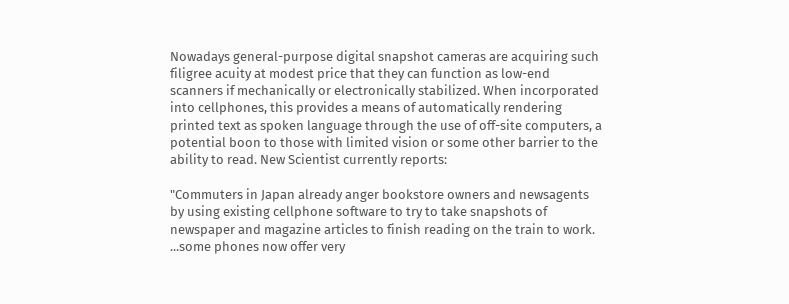Nowadays general-purpose digital snapshot cameras are acquiring such filigree acuity at modest price that they can function as low-end scanners if mechanically or electronically stabilized. When incorporated into cellphones, this provides a means of automatically rendering printed text as spoken language through the use of off-site computers, a potential boon to those with limited vision or some other barrier to the ability to read. New Scientist currently reports:

"Commuters in Japan already anger bookstore owners and newsagents by using existing cellphone software to try to take snapshots of newspaper and magazine articles to finish reading on the train to work. ...some phones now offer very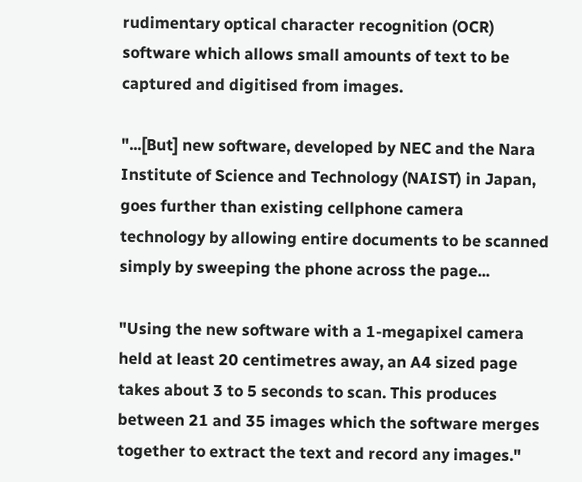rudimentary optical character recognition (OCR) software which allows small amounts of text to be captured and digitised from images.

"...[But] new software, developed by NEC and the Nara Institute of Science and Technology (NAIST) in Japan, goes further than existing cellphone camera technology by allowing entire documents to be scanned simply by sweeping the phone across the page...

"Using the new software with a 1-megapixel camera held at least 20 centimetres away, an A4 sized page takes about 3 to 5 seconds to scan. This produces between 21 and 35 images which the software merges together to extract the text and record any images."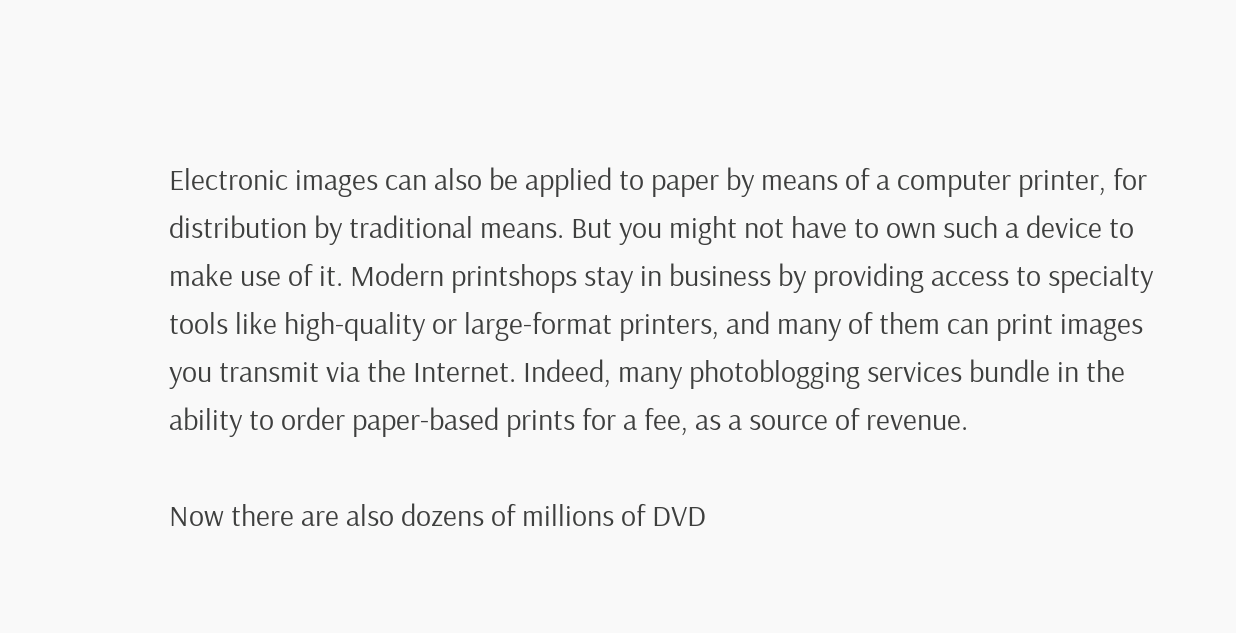Electronic images can also be applied to paper by means of a computer printer, for distribution by traditional means. But you might not have to own such a device to make use of it. Modern printshops stay in business by providing access to specialty tools like high-quality or large-format printers, and many of them can print images you transmit via the Internet. Indeed, many photoblogging services bundle in the ability to order paper-based prints for a fee, as a source of revenue.

Now there are also dozens of millions of DVD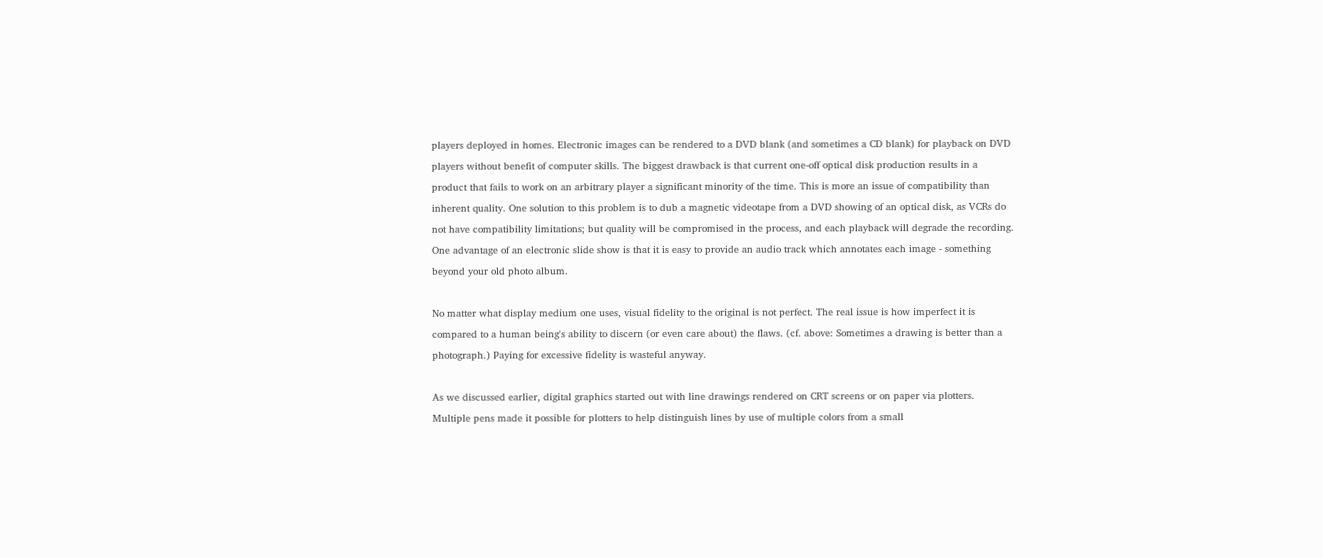players deployed in homes. Electronic images can be rendered to a DVD blank (and sometimes a CD blank) for playback on DVD players without benefit of computer skills. The biggest drawback is that current one-off optical disk production results in a product that fails to work on an arbitrary player a significant minority of the time. This is more an issue of compatibility than inherent quality. One solution to this problem is to dub a magnetic videotape from a DVD showing of an optical disk, as VCRs do not have compatibility limitations; but quality will be compromised in the process, and each playback will degrade the recording. One advantage of an electronic slide show is that it is easy to provide an audio track which annotates each image - something beyond your old photo album.

No matter what display medium one uses, visual fidelity to the original is not perfect. The real issue is how imperfect it is compared to a human being's ability to discern (or even care about) the flaws. (cf. above: Sometimes a drawing is better than a photograph.) Paying for excessive fidelity is wasteful anyway.

As we discussed earlier, digital graphics started out with line drawings rendered on CRT screens or on paper via plotters. Multiple pens made it possible for plotters to help distinguish lines by use of multiple colors from a small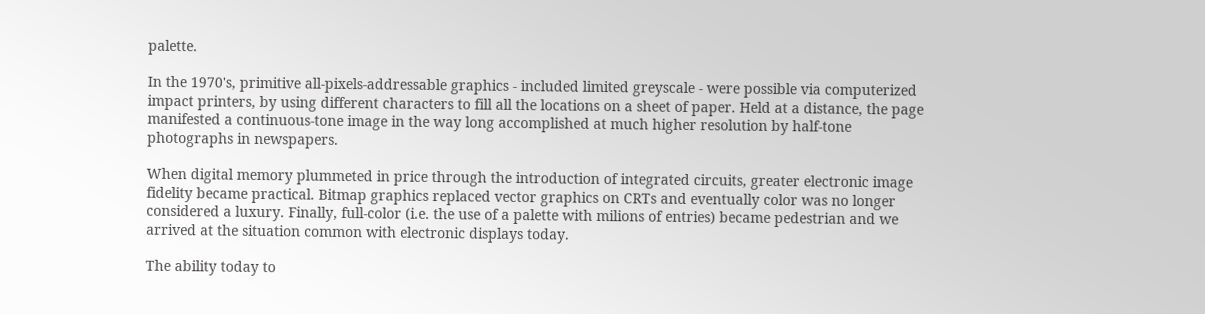palette.

In the 1970's, primitive all-pixels-addressable graphics - included limited greyscale - were possible via computerized impact printers, by using different characters to fill all the locations on a sheet of paper. Held at a distance, the page manifested a continuous-tone image in the way long accomplished at much higher resolution by half-tone photographs in newspapers.

When digital memory plummeted in price through the introduction of integrated circuits, greater electronic image fidelity became practical. Bitmap graphics replaced vector graphics on CRTs and eventually color was no longer considered a luxury. Finally, full-color (i.e. the use of a palette with milions of entries) became pedestrian and we arrived at the situation common with electronic displays today.

The ability today to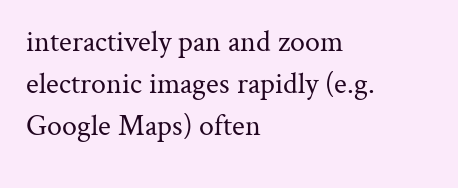interactively pan and zoom electronic images rapidly (e.g. Google Maps) often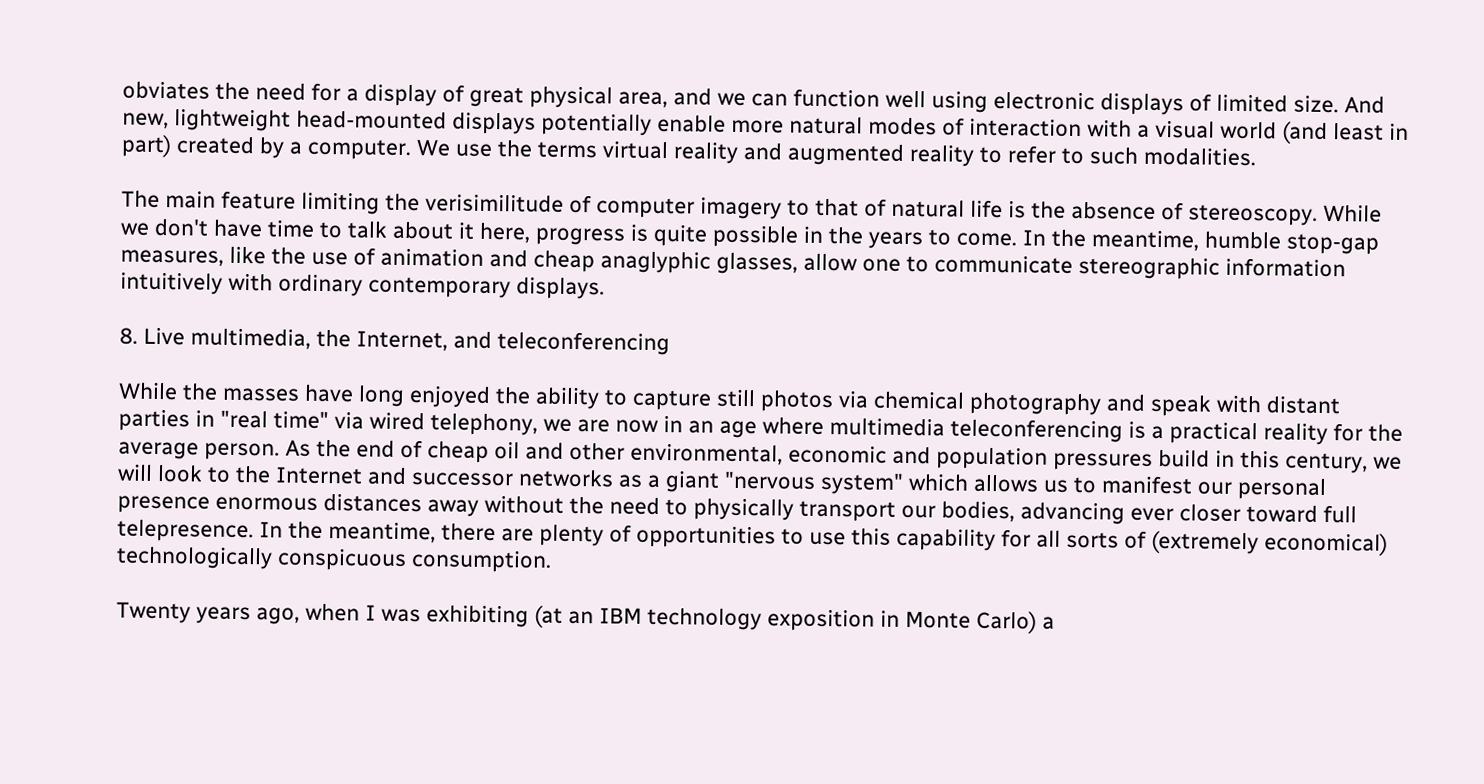obviates the need for a display of great physical area, and we can function well using electronic displays of limited size. And new, lightweight head-mounted displays potentially enable more natural modes of interaction with a visual world (and least in part) created by a computer. We use the terms virtual reality and augmented reality to refer to such modalities.

The main feature limiting the verisimilitude of computer imagery to that of natural life is the absence of stereoscopy. While we don't have time to talk about it here, progress is quite possible in the years to come. In the meantime, humble stop-gap measures, like the use of animation and cheap anaglyphic glasses, allow one to communicate stereographic information intuitively with ordinary contemporary displays.

8. Live multimedia, the Internet, and teleconferencing

While the masses have long enjoyed the ability to capture still photos via chemical photography and speak with distant parties in "real time" via wired telephony, we are now in an age where multimedia teleconferencing is a practical reality for the average person. As the end of cheap oil and other environmental, economic and population pressures build in this century, we will look to the Internet and successor networks as a giant "nervous system" which allows us to manifest our personal presence enormous distances away without the need to physically transport our bodies, advancing ever closer toward full telepresence. In the meantime, there are plenty of opportunities to use this capability for all sorts of (extremely economical) technologically conspicuous consumption.

Twenty years ago, when I was exhibiting (at an IBM technology exposition in Monte Carlo) a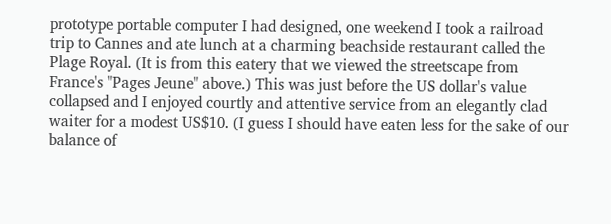prototype portable computer I had designed, one weekend I took a railroad trip to Cannes and ate lunch at a charming beachside restaurant called the Plage Royal. (It is from this eatery that we viewed the streetscape from France's "Pages Jeune" above.) This was just before the US dollar's value collapsed and I enjoyed courtly and attentive service from an elegantly clad waiter for a modest US$10. (I guess I should have eaten less for the sake of our balance of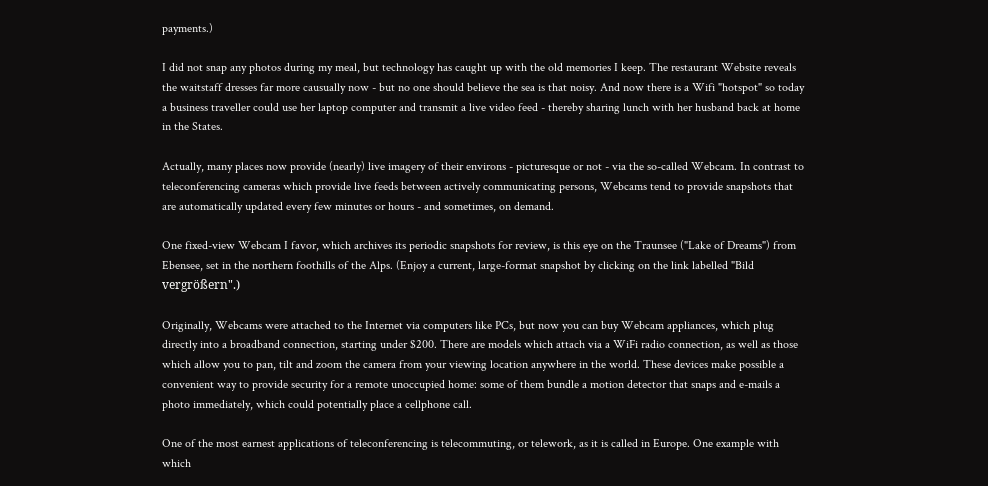payments.)

I did not snap any photos during my meal, but technology has caught up with the old memories I keep. The restaurant Website reveals the waitstaff dresses far more causually now - but no one should believe the sea is that noisy. And now there is a Wifi "hotspot" so today a business traveller could use her laptop computer and transmit a live video feed - thereby sharing lunch with her husband back at home in the States.

Actually, many places now provide (nearly) live imagery of their environs - picturesque or not - via the so-called Webcam. In contrast to teleconferencing cameras which provide live feeds between actively communicating persons, Webcams tend to provide snapshots that are automatically updated every few minutes or hours - and sometimes, on demand.

One fixed-view Webcam I favor, which archives its periodic snapshots for review, is this eye on the Traunsee ("Lake of Dreams") from Ebensee, set in the northern foothills of the Alps. (Enjoy a current, large-format snapshot by clicking on the link labelled "Bild vergrößern".)

Originally, Webcams were attached to the Internet via computers like PCs, but now you can buy Webcam appliances, which plug directly into a broadband connection, starting under $200. There are models which attach via a WiFi radio connection, as well as those which allow you to pan, tilt and zoom the camera from your viewing location anywhere in the world. These devices make possible a convenient way to provide security for a remote unoccupied home: some of them bundle a motion detector that snaps and e-mails a photo immediately, which could potentially place a cellphone call.

One of the most earnest applications of teleconferencing is telecommuting, or telework, as it is called in Europe. One example with which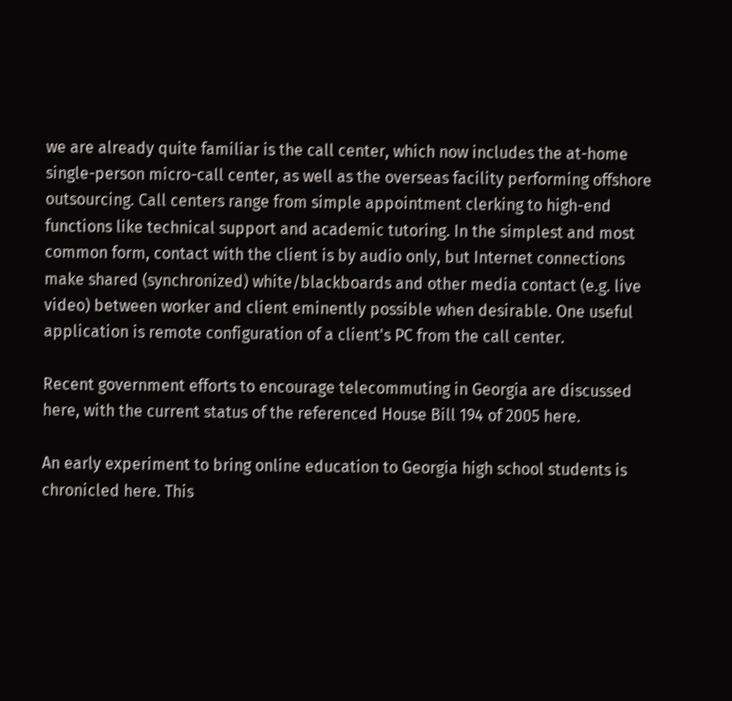we are already quite familiar is the call center, which now includes the at-home single-person micro-call center, as well as the overseas facility performing offshore outsourcing. Call centers range from simple appointment clerking to high-end functions like technical support and academic tutoring. In the simplest and most common form, contact with the client is by audio only, but Internet connections make shared (synchronized) white/blackboards and other media contact (e.g. live video) between worker and client eminently possible when desirable. One useful application is remote configuration of a client's PC from the call center.

Recent government efforts to encourage telecommuting in Georgia are discussed here, with the current status of the referenced House Bill 194 of 2005 here.

An early experiment to bring online education to Georgia high school students is chronicled here. This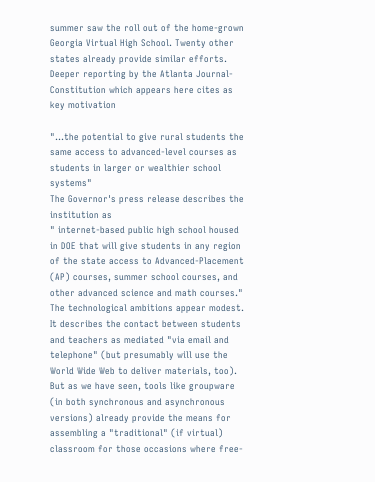summer saw the roll out of the home-grown Georgia Virtual High School. Twenty other states already provide similar efforts. Deeper reporting by the Atlanta Journal-Constitution which appears here cites as key motivation

"...the potential to give rural students the same access to advanced-level courses as students in larger or wealthier school systems"
The Governor's press release describes the institution as
" internet-based public high school housed in DOE that will give students in any region of the state access to Advanced-Placement (AP) courses, summer school courses, and other advanced science and math courses."
The technological ambitions appear modest. It describes the contact between students and teachers as mediated "via email and telephone" (but presumably will use the World Wide Web to deliver materials, too). But as we have seen, tools like groupware (in both synchronous and asynchronous versions) already provide the means for assembling a "traditional" (if virtual) classroom for those occasions where free-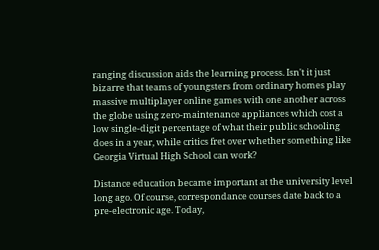ranging discussion aids the learning process. Isn't it just bizarre that teams of youngsters from ordinary homes play massive multiplayer online games with one another across the globe using zero-maintenance appliances which cost a low single-digit percentage of what their public schooling does in a year, while critics fret over whether something like Georgia Virtual High School can work?

Distance education became important at the university level long ago. Of course, correspondance courses date back to a pre-electronic age. Today,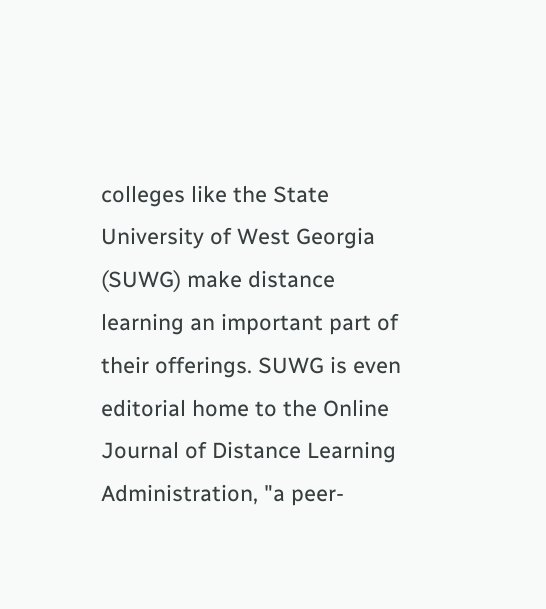colleges like the State University of West Georgia (SUWG) make distance learning an important part of their offerings. SUWG is even editorial home to the Online Journal of Distance Learning Administration, "a peer-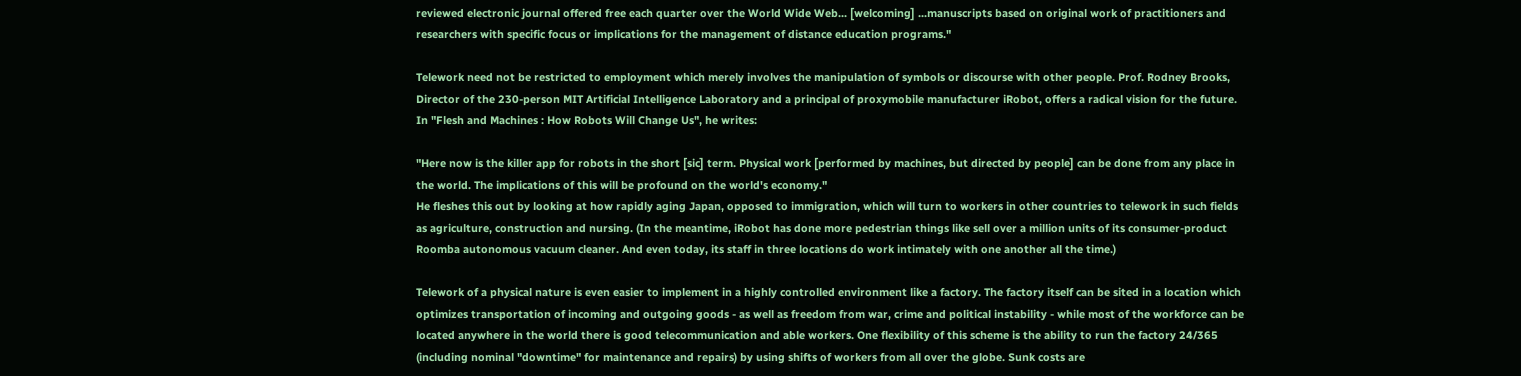reviewed electronic journal offered free each quarter over the World Wide Web... [welcoming] ...manuscripts based on original work of practitioners and researchers with specific focus or implications for the management of distance education programs."

Telework need not be restricted to employment which merely involves the manipulation of symbols or discourse with other people. Prof. Rodney Brooks, Director of the 230-person MIT Artificial Intelligence Laboratory and a principal of proxymobile manufacturer iRobot, offers a radical vision for the future. In "Flesh and Machines : How Robots Will Change Us", he writes:

"Here now is the killer app for robots in the short [sic] term. Physical work [performed by machines, but directed by people] can be done from any place in the world. The implications of this will be profound on the world's economy."
He fleshes this out by looking at how rapidly aging Japan, opposed to immigration, which will turn to workers in other countries to telework in such fields as agriculture, construction and nursing. (In the meantime, iRobot has done more pedestrian things like sell over a million units of its consumer-product Roomba autonomous vacuum cleaner. And even today, its staff in three locations do work intimately with one another all the time.)

Telework of a physical nature is even easier to implement in a highly controlled environment like a factory. The factory itself can be sited in a location which optimizes transportation of incoming and outgoing goods - as well as freedom from war, crime and political instability - while most of the workforce can be located anywhere in the world there is good telecommunication and able workers. One flexibility of this scheme is the ability to run the factory 24/365 (including nominal "downtime" for maintenance and repairs) by using shifts of workers from all over the globe. Sunk costs are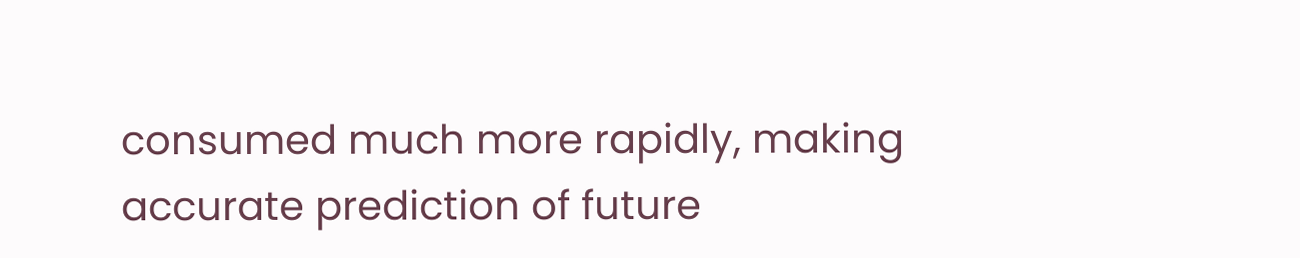consumed much more rapidly, making accurate prediction of future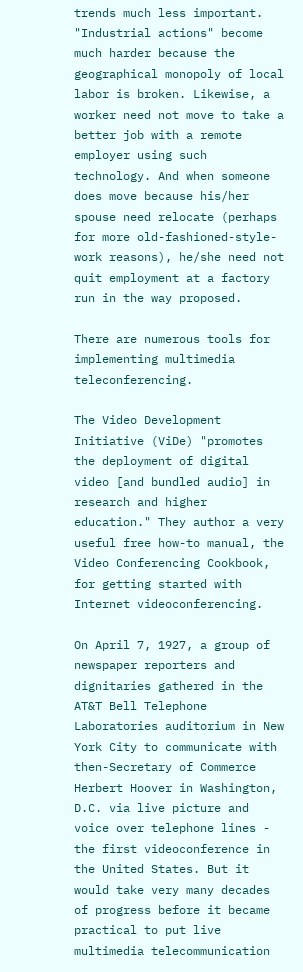trends much less important. "Industrial actions" become much harder because the geographical monopoly of local labor is broken. Likewise, a worker need not move to take a better job with a remote employer using such technology. And when someone does move because his/her spouse need relocate (perhaps for more old-fashioned-style-work reasons), he/she need not quit employment at a factory run in the way proposed.

There are numerous tools for implementing multimedia teleconferencing.

The Video Development Initiative (ViDe) "promotes the deployment of digital video [and bundled audio] in research and higher education." They author a very useful free how-to manual, the Video Conferencing Cookbook, for getting started with Internet videoconferencing.

On April 7, 1927, a group of newspaper reporters and dignitaries gathered in the AT&T Bell Telephone Laboratories auditorium in New York City to communicate with then-Secretary of Commerce Herbert Hoover in Washington, D.C. via live picture and voice over telephone lines - the first videoconference in the United States. But it would take very many decades of progress before it became practical to put live multimedia telecommunication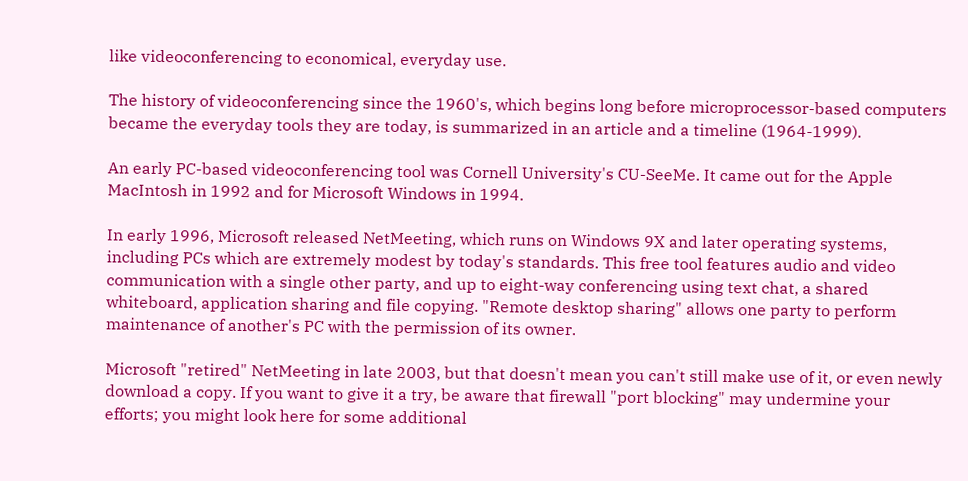like videoconferencing to economical, everyday use.

The history of videoconferencing since the 1960's, which begins long before microprocessor-based computers became the everyday tools they are today, is summarized in an article and a timeline (1964-1999).

An early PC-based videoconferencing tool was Cornell University's CU-SeeMe. It came out for the Apple MacIntosh in 1992 and for Microsoft Windows in 1994.

In early 1996, Microsoft released NetMeeting, which runs on Windows 9X and later operating systems, including PCs which are extremely modest by today's standards. This free tool features audio and video communication with a single other party, and up to eight-way conferencing using text chat, a shared whiteboard, application sharing and file copying. "Remote desktop sharing" allows one party to perform maintenance of another's PC with the permission of its owner.

Microsoft "retired" NetMeeting in late 2003, but that doesn't mean you can't still make use of it, or even newly download a copy. If you want to give it a try, be aware that firewall "port blocking" may undermine your efforts; you might look here for some additional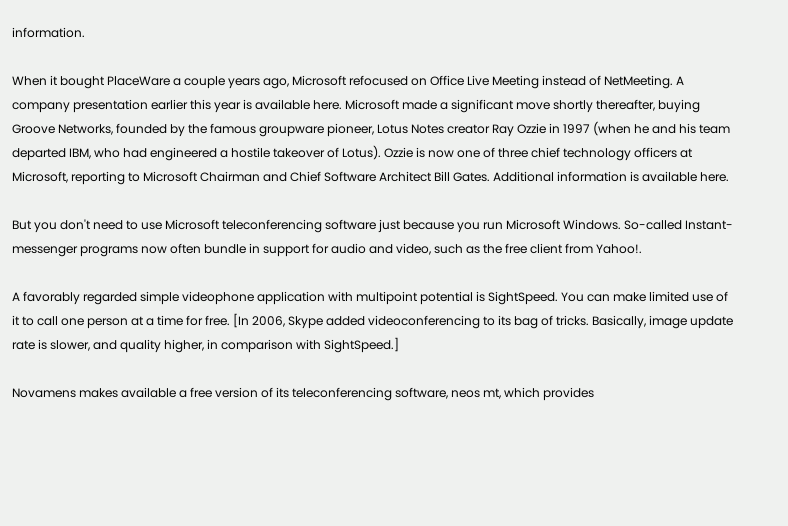information.

When it bought PlaceWare a couple years ago, Microsoft refocused on Office Live Meeting instead of NetMeeting. A company presentation earlier this year is available here. Microsoft made a significant move shortly thereafter, buying Groove Networks, founded by the famous groupware pioneer, Lotus Notes creator Ray Ozzie in 1997 (when he and his team departed IBM, who had engineered a hostile takeover of Lotus). Ozzie is now one of three chief technology officers at Microsoft, reporting to Microsoft Chairman and Chief Software Architect Bill Gates. Additional information is available here.

But you don't need to use Microsoft teleconferencing software just because you run Microsoft Windows. So-called Instant-messenger programs now often bundle in support for audio and video, such as the free client from Yahoo!.

A favorably regarded simple videophone application with multipoint potential is SightSpeed. You can make limited use of it to call one person at a time for free. [In 2006, Skype added videoconferencing to its bag of tricks. Basically, image update rate is slower, and quality higher, in comparison with SightSpeed.]

Novamens makes available a free version of its teleconferencing software, neos mt, which provides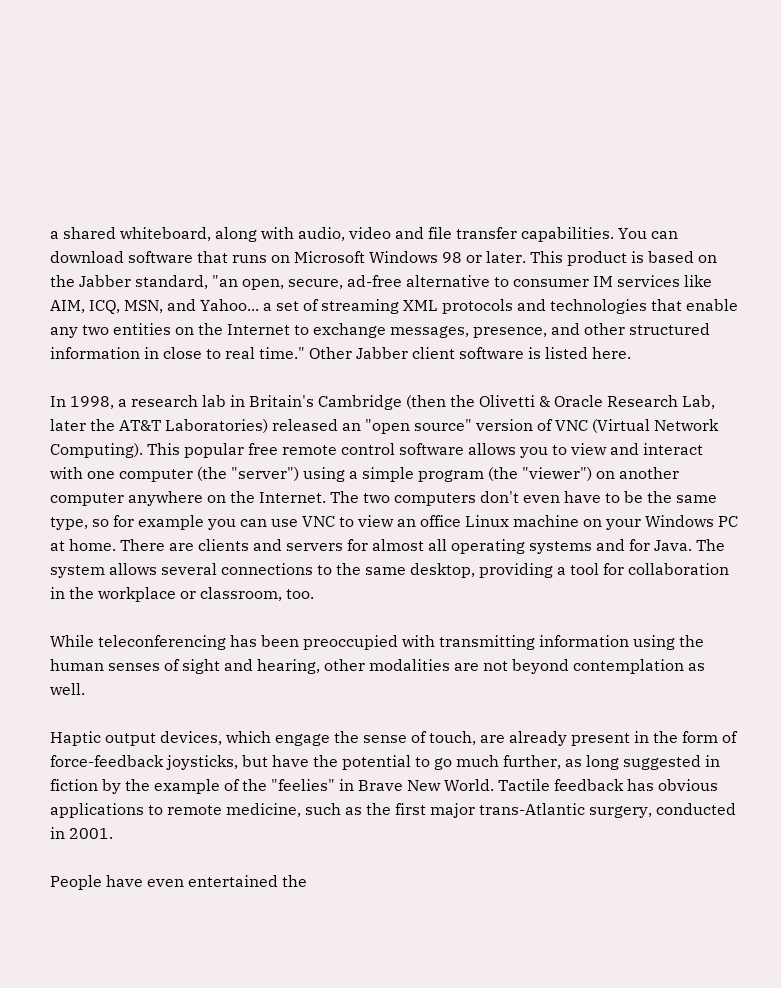a shared whiteboard, along with audio, video and file transfer capabilities. You can download software that runs on Microsoft Windows 98 or later. This product is based on the Jabber standard, "an open, secure, ad-free alternative to consumer IM services like AIM, ICQ, MSN, and Yahoo... a set of streaming XML protocols and technologies that enable any two entities on the Internet to exchange messages, presence, and other structured information in close to real time." Other Jabber client software is listed here.

In 1998, a research lab in Britain's Cambridge (then the Olivetti & Oracle Research Lab, later the AT&T Laboratories) released an "open source" version of VNC (Virtual Network Computing). This popular free remote control software allows you to view and interact with one computer (the "server") using a simple program (the "viewer") on another computer anywhere on the Internet. The two computers don't even have to be the same type, so for example you can use VNC to view an office Linux machine on your Windows PC at home. There are clients and servers for almost all operating systems and for Java. The system allows several connections to the same desktop, providing a tool for collaboration in the workplace or classroom, too.

While teleconferencing has been preoccupied with transmitting information using the human senses of sight and hearing, other modalities are not beyond contemplation as well.

Haptic output devices, which engage the sense of touch, are already present in the form of force-feedback joysticks, but have the potential to go much further, as long suggested in fiction by the example of the "feelies" in Brave New World. Tactile feedback has obvious applications to remote medicine, such as the first major trans-Atlantic surgery, conducted in 2001.

People have even entertained the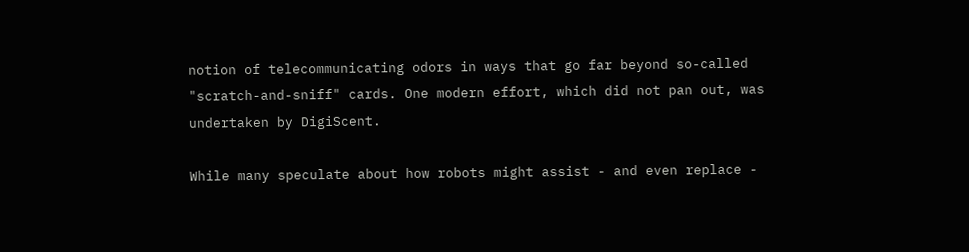notion of telecommunicating odors in ways that go far beyond so-called "scratch-and-sniff" cards. One modern effort, which did not pan out, was undertaken by DigiScent.

While many speculate about how robots might assist - and even replace -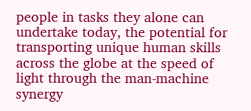people in tasks they alone can undertake today, the potential for transporting unique human skills across the globe at the speed of light through the man-machine synergy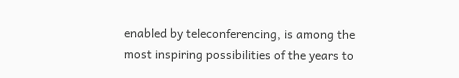enabled by teleconferencing, is among the most inspiring possibilities of the years to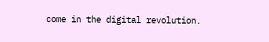come in the digital revolution.